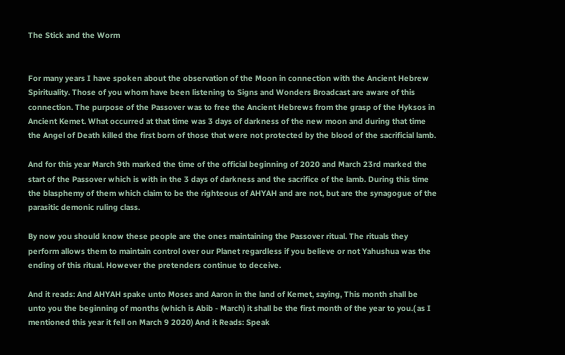The Stick and the Worm


For many years I have spoken about the observation of the Moon in connection with the Ancient Hebrew Spirituality. Those of you whom have been listening to Signs and Wonders Broadcast are aware of this connection. The purpose of the Passover was to free the Ancient Hebrews from the grasp of the Hyksos in Ancient Kemet. What occurred at that time was 3 days of darkness of the new moon and during that time the Angel of Death killed the first born of those that were not protected by the blood of the sacrificial lamb.

And for this year March 9th marked the time of the official beginning of 2020 and March 23rd marked the start of the Passover which is with in the 3 days of darkness and the sacrifice of the lamb. During this time the blasphemy of them which claim to be the righteous of AHYAH and are not, but are the synagogue of the parasitic demonic ruling class.

By now you should know these people are the ones maintaining the Passover ritual. The rituals they perform allows them to maintain control over our Planet regardless if you believe or not Yahushua was the ending of this ritual. However the pretenders continue to deceive.

And it reads: And AHYAH spake unto Moses and Aaron in the land of Kemet, saying, This month shall be unto you the beginning of months (which is Abib - March) it shall be the first month of the year to you.( as I mentioned this year it fell on March 9 2020) And it Reads: Speak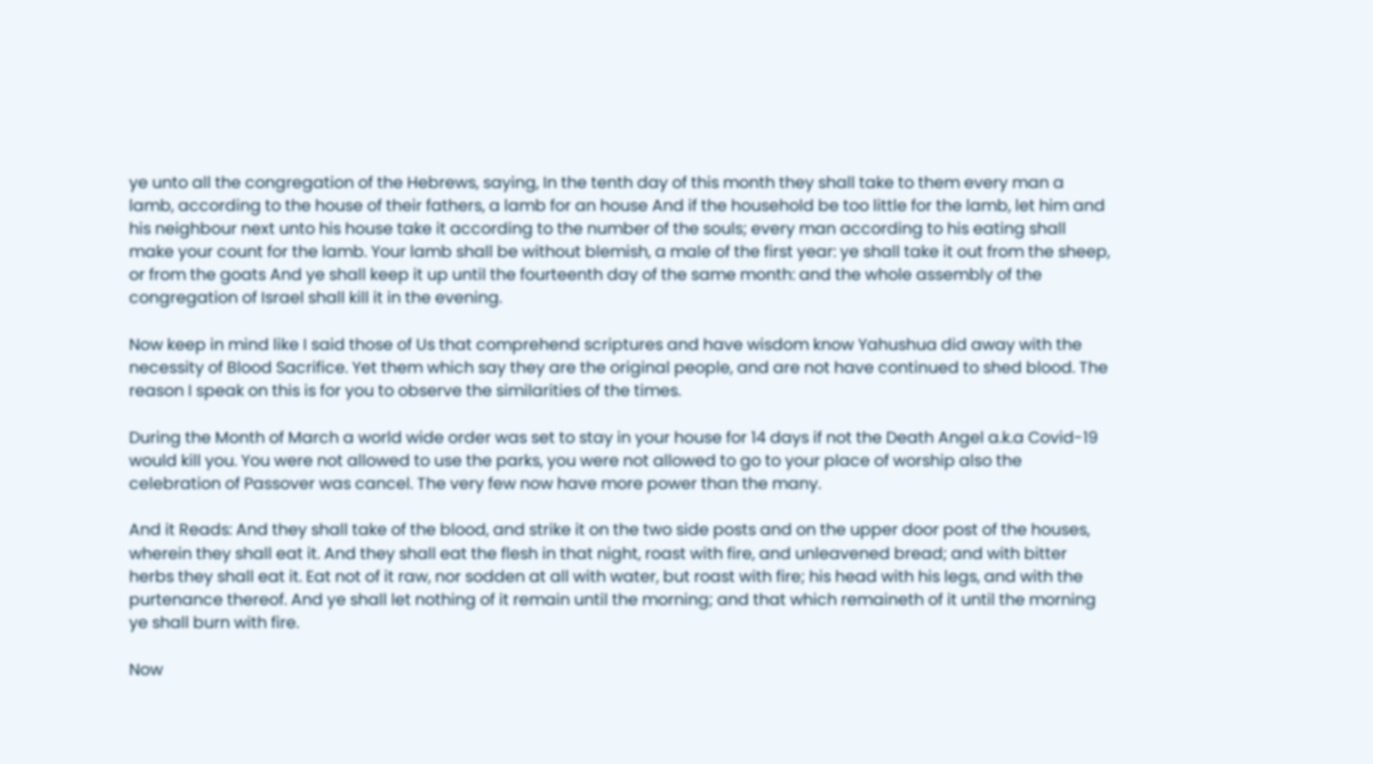ye unto all the congregation of the Hebrews, saying, In the tenth day of this month they shall take to them every man a lamb, according to the house of their fathers, a lamb for an house And if the household be too little for the lamb, let him and his neighbour next unto his house take it according to the number of the souls; every man according to his eating shall make your count for the lamb. Your lamb shall be without blemish, a male of the first year: ye shall take it out from the sheep, or from the goats And ye shall keep it up until the fourteenth day of the same month: and the whole assembly of the congregation of Israel shall kill it in the evening.

Now keep in mind like I said those of Us that comprehend scriptures and have wisdom know Yahushua did away with the necessity of Blood Sacrifice. Yet them which say they are the original people, and are not have continued to shed blood. The reason I speak on this is for you to observe the similarities of the times.

During the Month of March a world wide order was set to stay in your house for 14 days if not the Death Angel a.k.a Covid-19 would kill you. You were not allowed to use the parks, you were not allowed to go to your place of worship also the celebration of Passover was cancel. The very few now have more power than the many.

And it Reads: And they shall take of the blood, and strike it on the two side posts and on the upper door post of the houses, wherein they shall eat it. And they shall eat the flesh in that night, roast with fire, and unleavened bread; and with bitter herbs they shall eat it. Eat not of it raw, nor sodden at all with water, but roast with fire; his head with his legs, and with the purtenance thereof. And ye shall let nothing of it remain until the morning; and that which remaineth of it until the morning ye shall burn with fire.

Now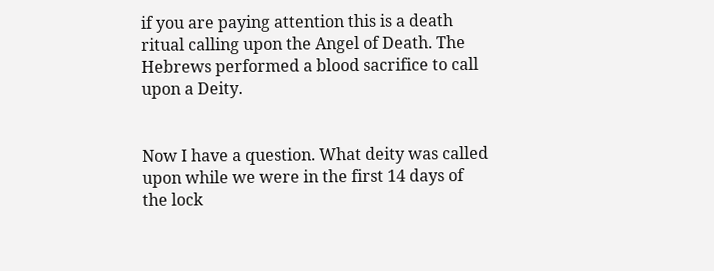if you are paying attention this is a death ritual calling upon the Angel of Death. The Hebrews performed a blood sacrifice to call upon a Deity.


Now I have a question. What deity was called upon while we were in the first 14 days of the lock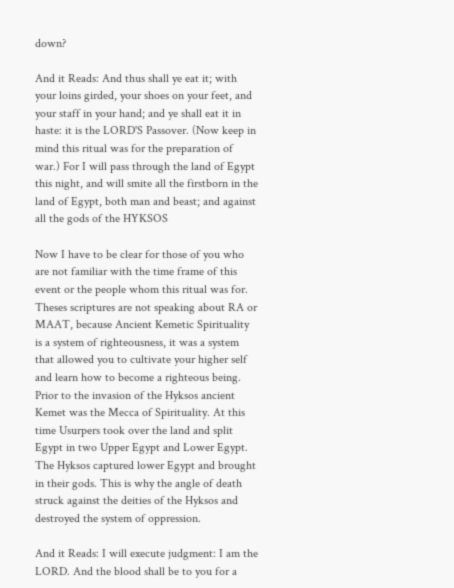down?

And it Reads: And thus shall ye eat it; with your loins girded, your shoes on your feet, and your staff in your hand; and ye shall eat it in haste: it is the LORD'S Passover. (Now keep in mind this ritual was for the preparation of war.) For I will pass through the land of Egypt this night, and will smite all the firstborn in the land of Egypt, both man and beast; and against all the gods of the HYKSOS

Now I have to be clear for those of you who are not familiar with the time frame of this event or the people whom this ritual was for. Theses scriptures are not speaking about RA or MAAT, because Ancient Kemetic Spirituality is a system of righteousness, it was a system that allowed you to cultivate your higher self and learn how to become a righteous being. Prior to the invasion of the Hyksos ancient Kemet was the Mecca of Spirituality. At this time Usurpers took over the land and split Egypt in two Upper Egypt and Lower Egypt. The Hyksos captured lower Egypt and brought in their gods. This is why the angle of death struck against the deities of the Hyksos and destroyed the system of oppression.

And it Reads: I will execute judgment: I am the LORD. And the blood shall be to you for a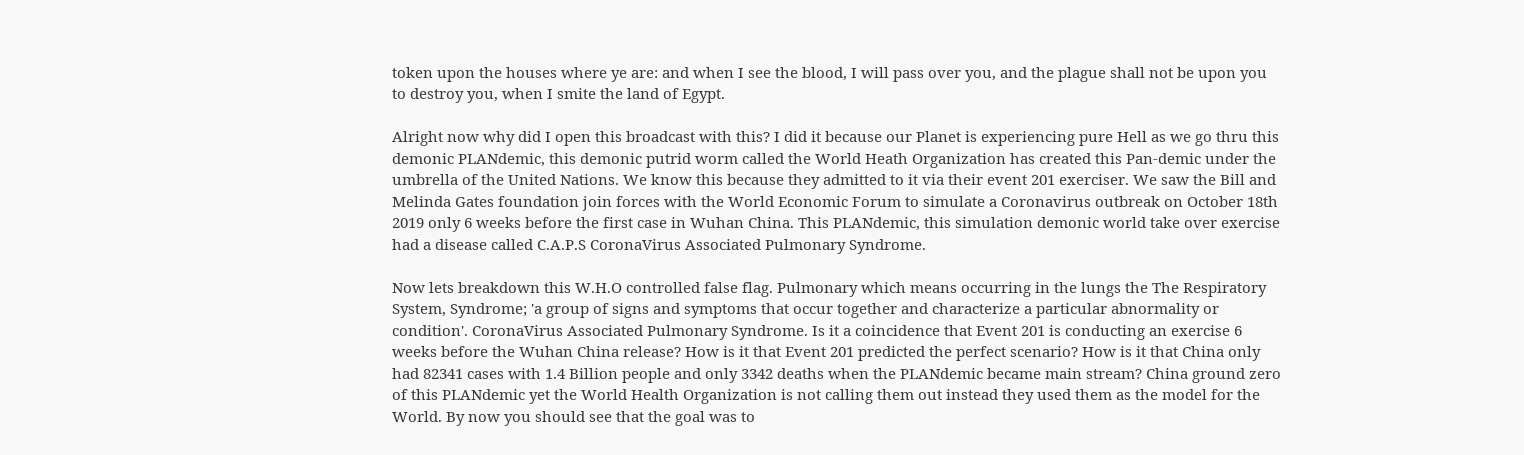token upon the houses where ye are: and when I see the blood, I will pass over you, and the plague shall not be upon you to destroy you, when I smite the land of Egypt.

Alright now why did I open this broadcast with this? I did it because our Planet is experiencing pure Hell as we go thru this demonic PLANdemic, this demonic putrid worm called the World Heath Organization has created this Pan-demic under the umbrella of the United Nations. We know this because they admitted to it via their event 201 exerciser. We saw the Bill and Melinda Gates foundation join forces with the World Economic Forum to simulate a Coronavirus outbreak on October 18th 2019 only 6 weeks before the first case in Wuhan China. This PLANdemic, this simulation demonic world take over exercise had a disease called C.A.P.S CoronaVirus Associated Pulmonary Syndrome.

Now lets breakdown this W.H.O controlled false flag. Pulmonary which means occurring in the lungs the The Respiratory System, Syndrome; 'a group of signs and symptoms that occur together and characterize a particular abnormality or condition'. CoronaVirus Associated Pulmonary Syndrome. Is it a coincidence that Event 201 is conducting an exercise 6 weeks before the Wuhan China release? How is it that Event 201 predicted the perfect scenario? How is it that China only had 82341 cases with 1.4 Billion people and only 3342 deaths when the PLANdemic became main stream? China ground zero of this PLANdemic yet the World Health Organization is not calling them out instead they used them as the model for the World. By now you should see that the goal was to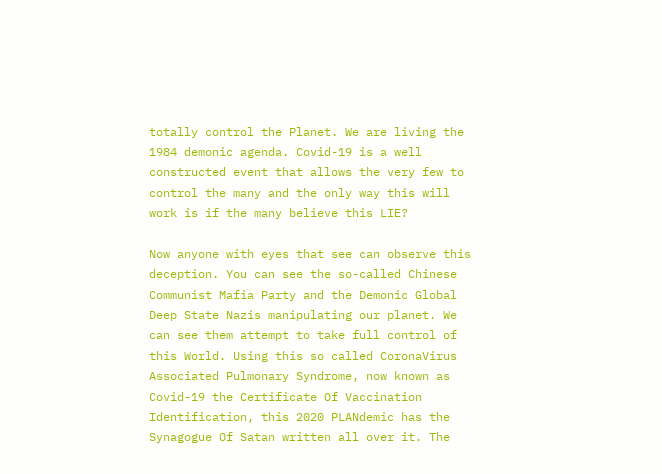totally control the Planet. We are living the 1984 demonic agenda. Covid-19 is a well constructed event that allows the very few to control the many and the only way this will work is if the many believe this LIE?

Now anyone with eyes that see can observe this deception. You can see the so-called Chinese Communist Mafia Party and the Demonic Global Deep State Nazis manipulating our planet. We can see them attempt to take full control of this World. Using this so called CoronaVirus Associated Pulmonary Syndrome, now known as Covid-19 the Certificate Of Vaccination Identification, this 2020 PLANdemic has the Synagogue Of Satan written all over it. The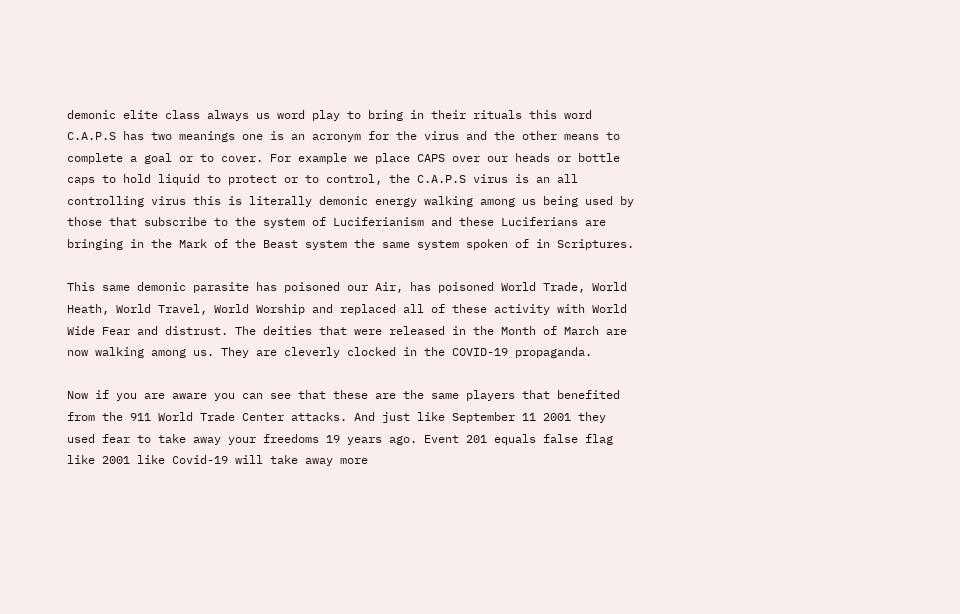demonic elite class always us word play to bring in their rituals this word C.A.P.S has two meanings one is an acronym for the virus and the other means to complete a goal or to cover. For example we place CAPS over our heads or bottle caps to hold liquid to protect or to control, the C.A.P.S virus is an all controlling virus this is literally demonic energy walking among us being used by those that subscribe to the system of Luciferianism and these Luciferians are bringing in the Mark of the Beast system the same system spoken of in Scriptures.

This same demonic parasite has poisoned our Air, has poisoned World Trade, World Heath, World Travel, World Worship and replaced all of these activity with World Wide Fear and distrust. The deities that were released in the Month of March are now walking among us. They are cleverly clocked in the COVID-19 propaganda.

Now if you are aware you can see that these are the same players that benefited from the 911 World Trade Center attacks. And just like September 11 2001 they used fear to take away your freedoms 19 years ago. Event 201 equals false flag like 2001 like Covid-19 will take away more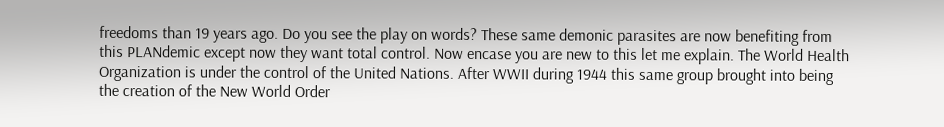freedoms than 19 years ago. Do you see the play on words? These same demonic parasites are now benefiting from this PLANdemic except now they want total control. Now encase you are new to this let me explain. The World Health Organization is under the control of the United Nations. After WWII during 1944 this same group brought into being the creation of the New World Order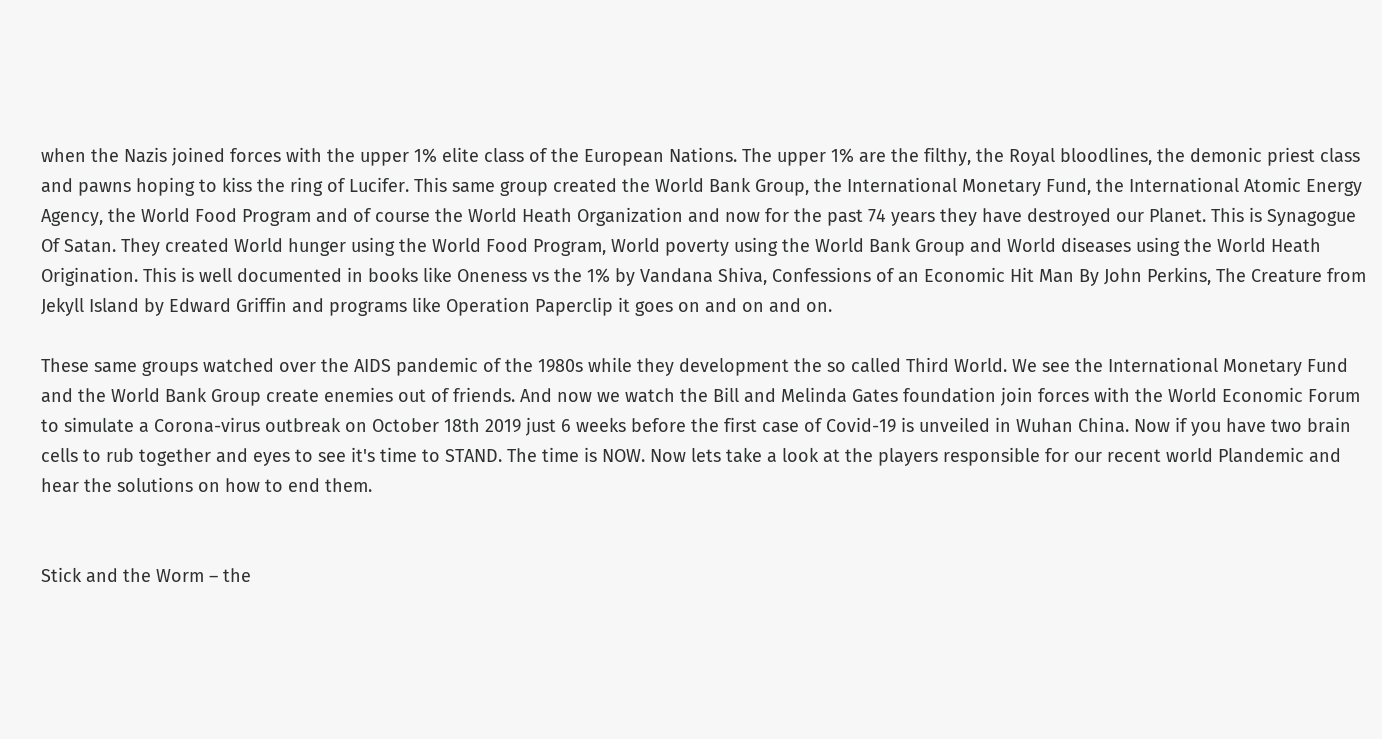when the Nazis joined forces with the upper 1% elite class of the European Nations. The upper 1% are the filthy, the Royal bloodlines, the demonic priest class and pawns hoping to kiss the ring of Lucifer. This same group created the World Bank Group, the International Monetary Fund, the International Atomic Energy Agency, the World Food Program and of course the World Heath Organization and now for the past 74 years they have destroyed our Planet. This is Synagogue Of Satan. They created World hunger using the World Food Program, World poverty using the World Bank Group and World diseases using the World Heath Origination. This is well documented in books like Oneness vs the 1% by Vandana Shiva, Confessions of an Economic Hit Man By John Perkins, The Creature from Jekyll Island by Edward Griffin and programs like Operation Paperclip it goes on and on and on.

These same groups watched over the AIDS pandemic of the 1980s while they development the so called Third World. We see the International Monetary Fund and the World Bank Group create enemies out of friends. And now we watch the Bill and Melinda Gates foundation join forces with the World Economic Forum to simulate a Corona-virus outbreak on October 18th 2019 just 6 weeks before the first case of Covid-19 is unveiled in Wuhan China. Now if you have two brain cells to rub together and eyes to see it's time to STAND. The time is NOW. Now lets take a look at the players responsible for our recent world Plandemic and hear the solutions on how to end them.


Stick and the Worm – the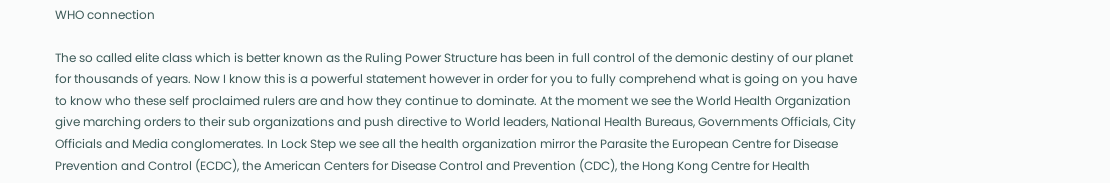WHO connection

The so called elite class which is better known as the Ruling Power Structure has been in full control of the demonic destiny of our planet for thousands of years. Now I know this is a powerful statement however in order for you to fully comprehend what is going on you have to know who these self proclaimed rulers are and how they continue to dominate. At the moment we see the World Health Organization give marching orders to their sub organizations and push directive to World leaders, National Health Bureaus, Governments Officials, City Officials and Media conglomerates. In Lock Step we see all the health organization mirror the Parasite the European Centre for Disease Prevention and Control (ECDC), the American Centers for Disease Control and Prevention (CDC), the Hong Kong Centre for Health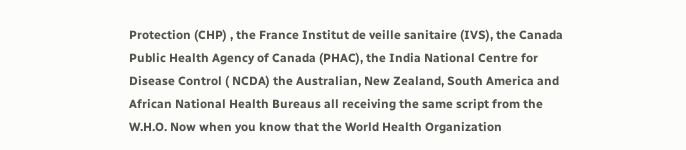Protection (CHP) , the France Institut de veille sanitaire (IVS), the Canada Public Health Agency of Canada (PHAC), the India National Centre for Disease Control ( NCDA) the Australian, New Zealand, South America and African National Health Bureaus all receiving the same script from the W.H.O. Now when you know that the World Health Organization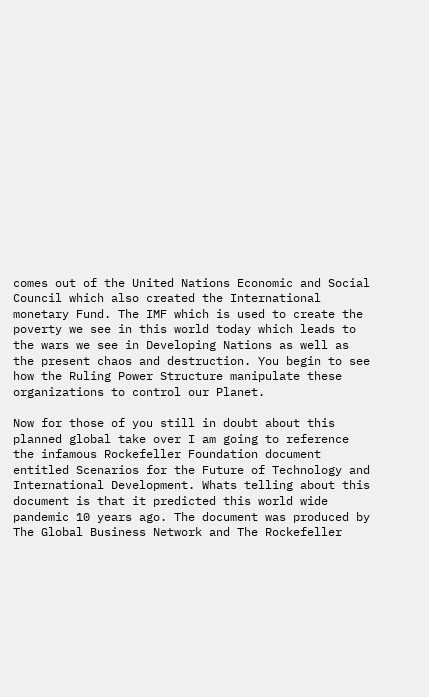comes out of the United Nations Economic and Social Council which also created the International monetary Fund. The IMF which is used to create the poverty we see in this world today which leads to the wars we see in Developing Nations as well as the present chaos and destruction. You begin to see how the Ruling Power Structure manipulate these organizations to control our Planet.

Now for those of you still in doubt about this planned global take over I am going to reference the infamous Rockefeller Foundation document entitled Scenarios for the Future of Technology and International Development. Whats telling about this document is that it predicted this world wide pandemic 10 years ago. The document was produced by The Global Business Network and The Rockefeller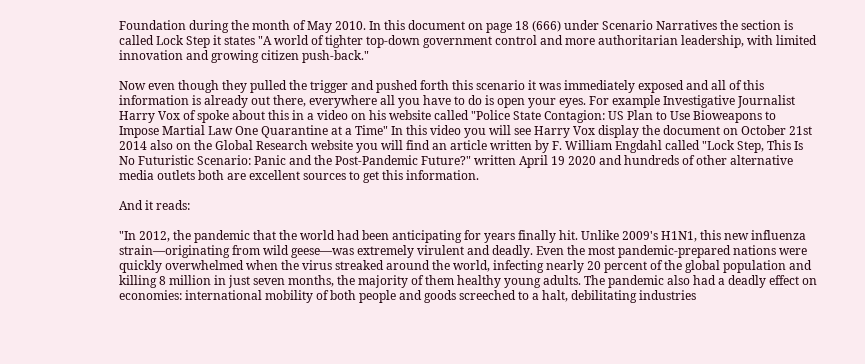Foundation during the month of May 2010. In this document on page 18 (666) under Scenario Narratives the section is called Lock Step it states "A world of tighter top-down government control and more authoritarian leadership, with limited innovation and growing citizen push-back."

Now even though they pulled the trigger and pushed forth this scenario it was immediately exposed and all of this information is already out there, everywhere all you have to do is open your eyes. For example Investigative Journalist Harry Vox of spoke about this in a video on his website called "Police State Contagion: US Plan to Use Bioweapons to Impose Martial Law One Quarantine at a Time" In this video you will see Harry Vox display the document on October 21st 2014 also on the Global Research website you will find an article written by F. William Engdahl called "Lock Step, This Is No Futuristic Scenario: Panic and the Post-Pandemic Future?" written April 19 2020 and hundreds of other alternative media outlets both are excellent sources to get this information.

And it reads:

"In 2012, the pandemic that the world had been anticipating for years finally hit. Unlike 2009's H1N1, this new influenza strain—originating from wild geese—was extremely virulent and deadly. Even the most pandemic-prepared nations were quickly overwhelmed when the virus streaked around the world, infecting nearly 20 percent of the global population and killing 8 million in just seven months, the majority of them healthy young adults. The pandemic also had a deadly effect on economies: international mobility of both people and goods screeched to a halt, debilitating industries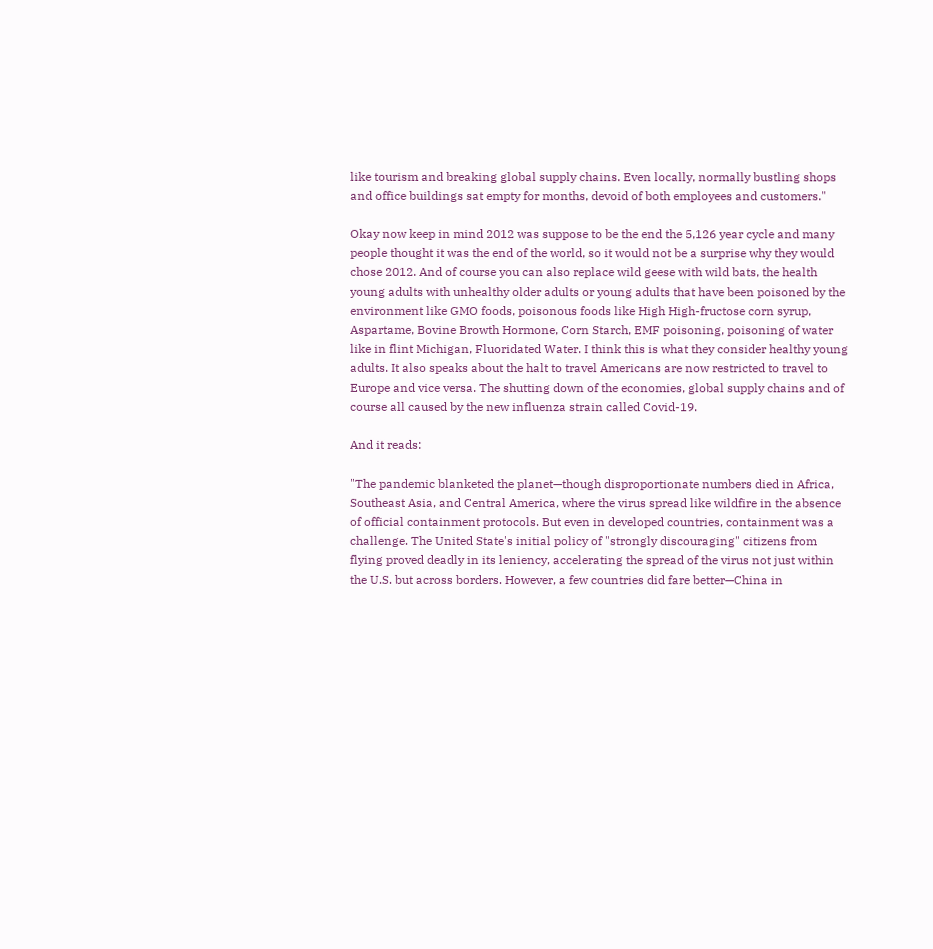like tourism and breaking global supply chains. Even locally, normally bustling shops and office buildings sat empty for months, devoid of both employees and customers."

Okay now keep in mind 2012 was suppose to be the end the 5,126 year cycle and many people thought it was the end of the world, so it would not be a surprise why they would chose 2012. And of course you can also replace wild geese with wild bats, the health young adults with unhealthy older adults or young adults that have been poisoned by the environment like GMO foods, poisonous foods like High High-fructose corn syrup, Aspartame, Bovine Browth Hormone, Corn Starch, EMF poisoning, poisoning of water like in flint Michigan, Fluoridated Water. I think this is what they consider healthy young adults. It also speaks about the halt to travel Americans are now restricted to travel to Europe and vice versa. The shutting down of the economies, global supply chains and of course all caused by the new influenza strain called Covid-19.

And it reads:

"The pandemic blanketed the planet—though disproportionate numbers died in Africa, Southeast Asia, and Central America, where the virus spread like wildfire in the absence of official containment protocols. But even in developed countries, containment was a challenge. The United State's initial policy of "strongly discouraging" citizens from flying proved deadly in its leniency, accelerating the spread of the virus not just within the U.S. but across borders. However, a few countries did fare better—China in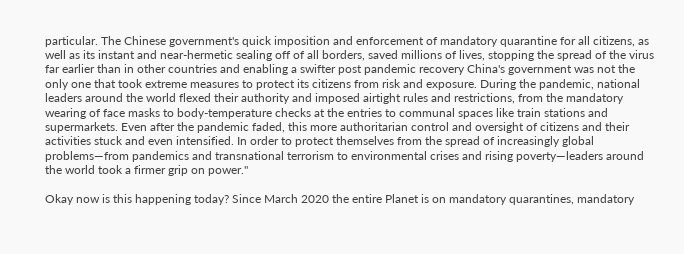particular. The Chinese government's quick imposition and enforcement of mandatory quarantine for all citizens, as well as its instant and near-hermetic sealing off of all borders, saved millions of lives, stopping the spread of the virus far earlier than in other countries and enabling a swifter post pandemic recovery China's government was not the only one that took extreme measures to protect its citizens from risk and exposure. During the pandemic, national leaders around the world flexed their authority and imposed airtight rules and restrictions, from the mandatory wearing of face masks to body-temperature checks at the entries to communal spaces like train stations and supermarkets. Even after the pandemic faded, this more authoritarian control and oversight of citizens and their activities stuck and even intensified. In order to protect themselves from the spread of increasingly global problems—from pandemics and transnational terrorism to environmental crises and rising poverty—leaders around the world took a firmer grip on power."

Okay now is this happening today? Since March 2020 the entire Planet is on mandatory quarantines, mandatory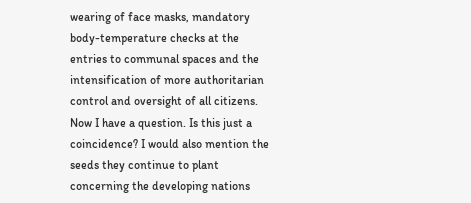wearing of face masks, mandatory body-temperature checks at the entries to communal spaces and the intensification of more authoritarian control and oversight of all citizens. Now I have a question. Is this just a coincidence? I would also mention the seeds they continue to plant concerning the developing nations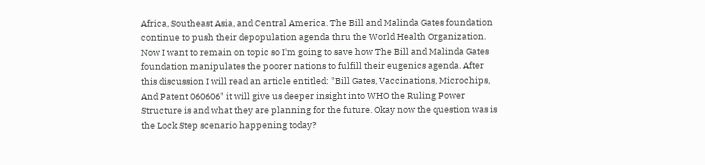Africa, Southeast Asia, and Central America. The Bill and Malinda Gates foundation continue to push their depopulation agenda thru the World Health Organization. Now I want to remain on topic so I'm going to save how The Bill and Malinda Gates foundation manipulates the poorer nations to fulfill their eugenics agenda. After this discussion I will read an article entitled: "Bill Gates, Vaccinations, Microchips, And Patent 060606" it will give us deeper insight into WHO the Ruling Power Structure is and what they are planning for the future. Okay now the question was is the Lock Step scenario happening today?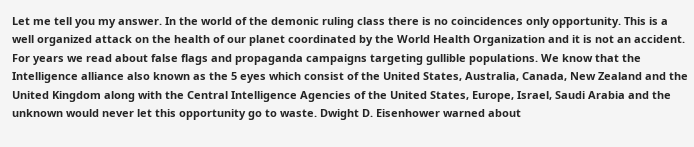Let me tell you my answer. In the world of the demonic ruling class there is no coincidences only opportunity. This is a well organized attack on the health of our planet coordinated by the World Health Organization and it is not an accident. For years we read about false flags and propaganda campaigns targeting gullible populations. We know that the Intelligence alliance also known as the 5 eyes which consist of the United States, Australia, Canada, New Zealand and the United Kingdom along with the Central Intelligence Agencies of the United States, Europe, Israel, Saudi Arabia and the unknown would never let this opportunity go to waste. Dwight D. Eisenhower warned about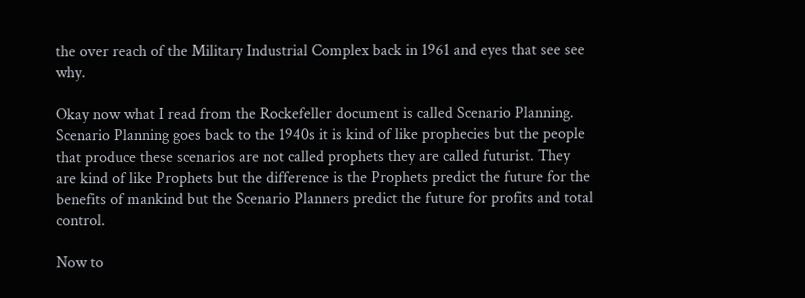the over reach of the Military Industrial Complex back in 1961 and eyes that see see why.

Okay now what I read from the Rockefeller document is called Scenario Planning. Scenario Planning goes back to the 1940s it is kind of like prophecies but the people that produce these scenarios are not called prophets they are called futurist. They are kind of like Prophets but the difference is the Prophets predict the future for the benefits of mankind but the Scenario Planners predict the future for profits and total control.

Now to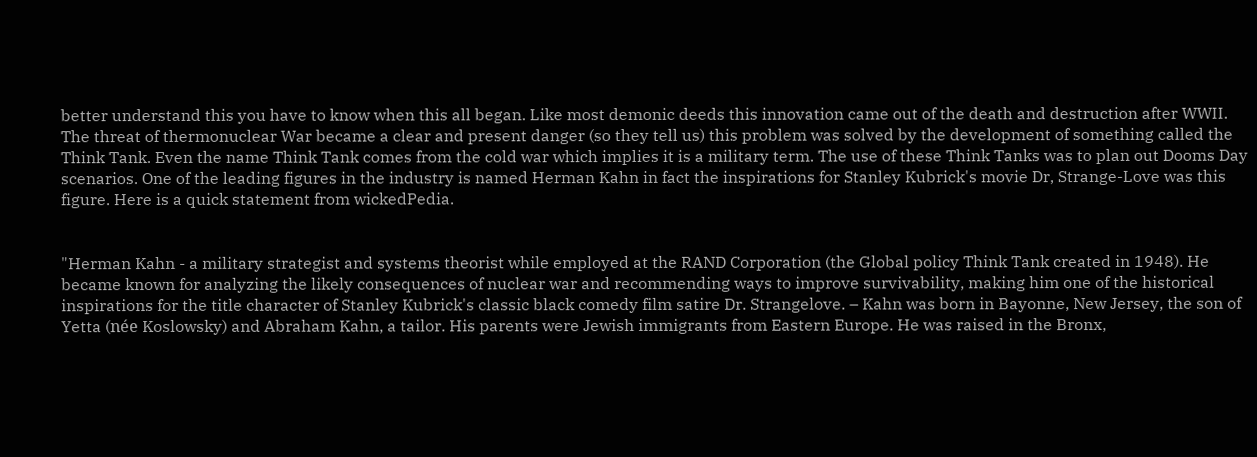better understand this you have to know when this all began. Like most demonic deeds this innovation came out of the death and destruction after WWII. The threat of thermonuclear War became a clear and present danger (so they tell us) this problem was solved by the development of something called the Think Tank. Even the name Think Tank comes from the cold war which implies it is a military term. The use of these Think Tanks was to plan out Dooms Day scenarios. One of the leading figures in the industry is named Herman Kahn in fact the inspirations for Stanley Kubrick's movie Dr, Strange-Love was this figure. Here is a quick statement from wickedPedia.


"Herman Kahn - a military strategist and systems theorist while employed at the RAND Corporation (the Global policy Think Tank created in 1948). He became known for analyzing the likely consequences of nuclear war and recommending ways to improve survivability, making him one of the historical inspirations for the title character of Stanley Kubrick's classic black comedy film satire Dr. Strangelove. – Kahn was born in Bayonne, New Jersey, the son of Yetta (née Koslowsky) and Abraham Kahn, a tailor. His parents were Jewish immigrants from Eastern Europe. He was raised in the Bronx,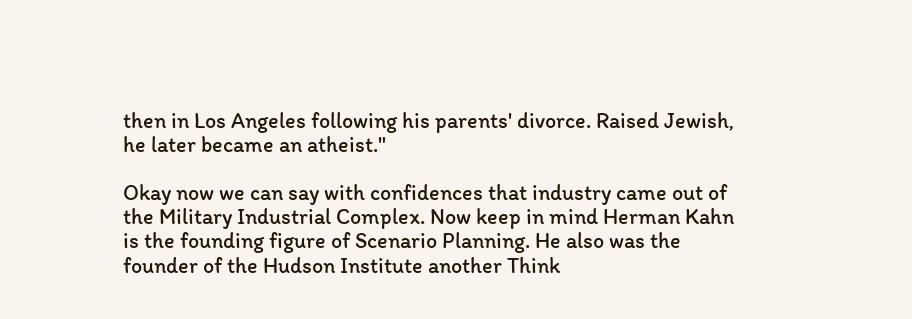then in Los Angeles following his parents' divorce. Raised Jewish, he later became an atheist."

Okay now we can say with confidences that industry came out of the Military Industrial Complex. Now keep in mind Herman Kahn is the founding figure of Scenario Planning. He also was the founder of the Hudson Institute another Think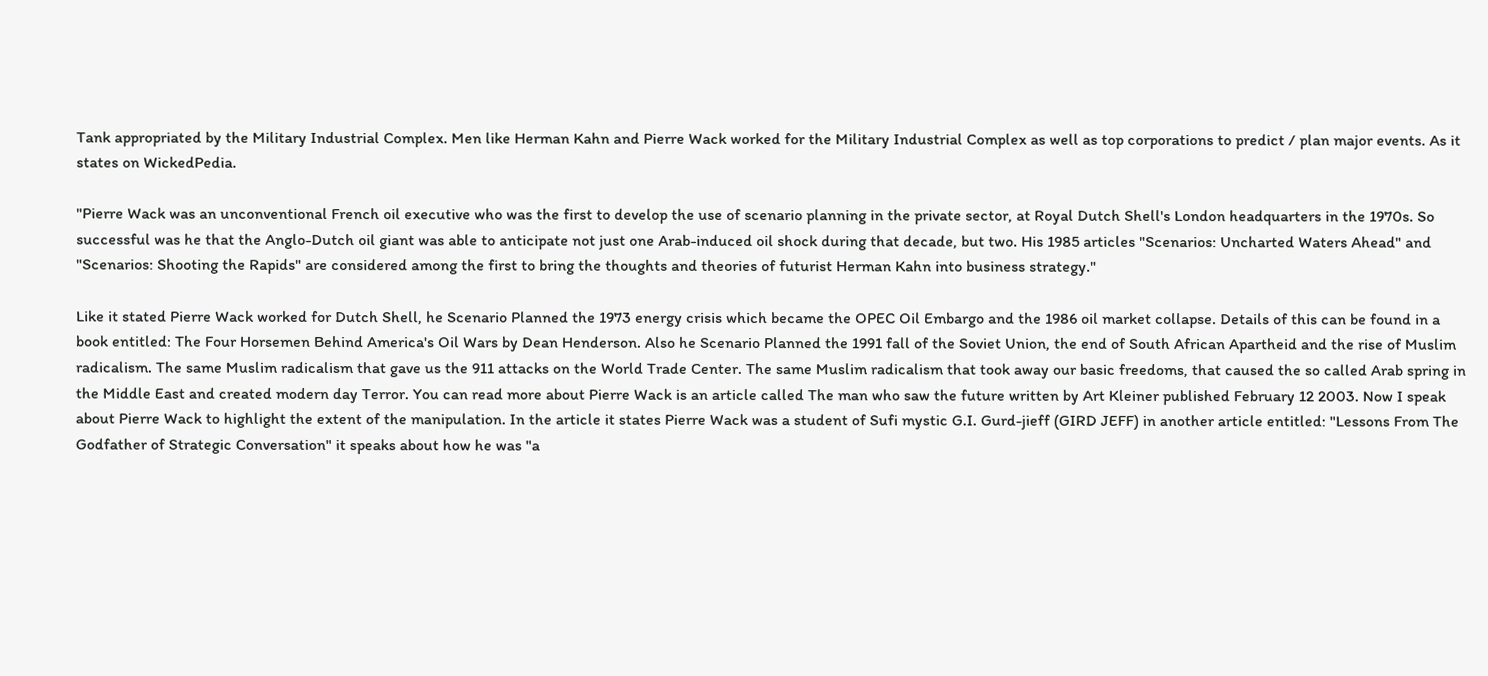Tank appropriated by the Military Industrial Complex. Men like Herman Kahn and Pierre Wack worked for the Military Industrial Complex as well as top corporations to predict / plan major events. As it states on WickedPedia.

"Pierre Wack was an unconventional French oil executive who was the first to develop the use of scenario planning in the private sector, at Royal Dutch Shell's London headquarters in the 1970s. So successful was he that the Anglo-Dutch oil giant was able to anticipate not just one Arab-induced oil shock during that decade, but two. His 1985 articles "Scenarios: Uncharted Waters Ahead" and "Scenarios: Shooting the Rapids" are considered among the first to bring the thoughts and theories of futurist Herman Kahn into business strategy."

Like it stated Pierre Wack worked for Dutch Shell, he Scenario Planned the 1973 energy crisis which became the OPEC Oil Embargo and the 1986 oil market collapse. Details of this can be found in a book entitled: The Four Horsemen Behind America's Oil Wars by Dean Henderson. Also he Scenario Planned the 1991 fall of the Soviet Union, the end of South African Apartheid and the rise of Muslim radicalism. The same Muslim radicalism that gave us the 911 attacks on the World Trade Center. The same Muslim radicalism that took away our basic freedoms, that caused the so called Arab spring in the Middle East and created modern day Terror. You can read more about Pierre Wack is an article called The man who saw the future written by Art Kleiner published February 12 2003. Now I speak about Pierre Wack to highlight the extent of the manipulation. In the article it states Pierre Wack was a student of Sufi mystic G.I. Gurd-jieff (GIRD JEFF) in another article entitled: "Lessons From The Godfather of Strategic Conversation" it speaks about how he was "a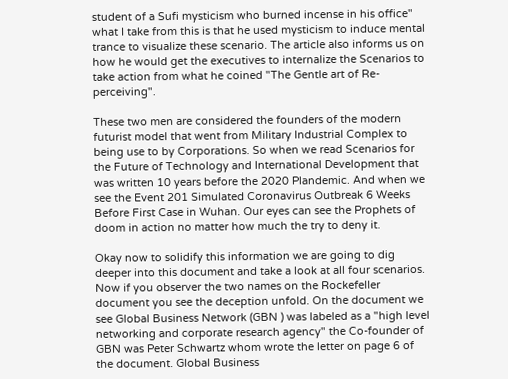student of a Sufi mysticism who burned incense in his office" what I take from this is that he used mysticism to induce mental trance to visualize these scenario. The article also informs us on how he would get the executives to internalize the Scenarios to take action from what he coined "The Gentle art of Re-perceiving".

These two men are considered the founders of the modern futurist model that went from Military Industrial Complex to being use to by Corporations. So when we read Scenarios for the Future of Technology and International Development that was written 10 years before the 2020 Plandemic. And when we see the Event 201 Simulated Coronavirus Outbreak 6 Weeks Before First Case in Wuhan. Our eyes can see the Prophets of doom in action no matter how much the try to deny it.

Okay now to solidify this information we are going to dig deeper into this document and take a look at all four scenarios. Now if you observer the two names on the Rockefeller document you see the deception unfold. On the document we see Global Business Network (GBN ) was labeled as a "high level networking and corporate research agency" the Co-founder of GBN was Peter Schwartz whom wrote the letter on page 6 of the document. Global Business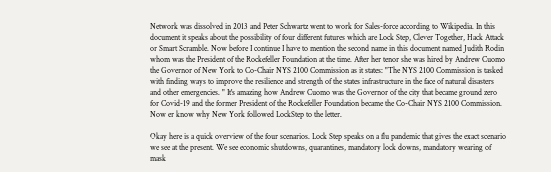Network was dissolved in 2013 and Peter Schwartz went to work for Sales-force according to Wikipedia. In this document it speaks about the possibility of four different futures which are Lock Step, Clever Together, Hack Attack or Smart Scramble. Now before I continue I have to mention the second name in this document named Judith Rodin whom was the President of the Rockefeller Foundation at the time. After her tenor she was hired by Andrew Cuomo the Governor of New York to Co-Chair NYS 2100 Commission as it states: "The NYS 2100 Commission is tasked with finding ways to improve the resilience and strength of the states infrastructure in the face of natural disasters and other emergencies. " It's amazing how Andrew Cuomo was the Governor of the city that became ground zero for Covid-19 and the former President of the Rockefeller Foundation became the Co-Chair NYS 2100 Commission. Now er know why New York followed LockStep to the letter.

Okay here is a quick overview of the four scenarios. Lock Step speaks on a flu pandemic that gives the exact scenario we see at the present. We see economic shutdowns, quarantines, mandatory lock downs, mandatory wearing of mask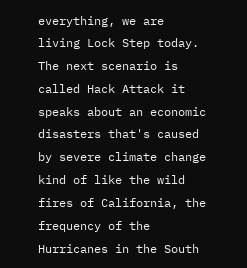everything, we are living Lock Step today. The next scenario is called Hack Attack it speaks about an economic disasters that's caused by severe climate change kind of like the wild fires of California, the frequency of the Hurricanes in the South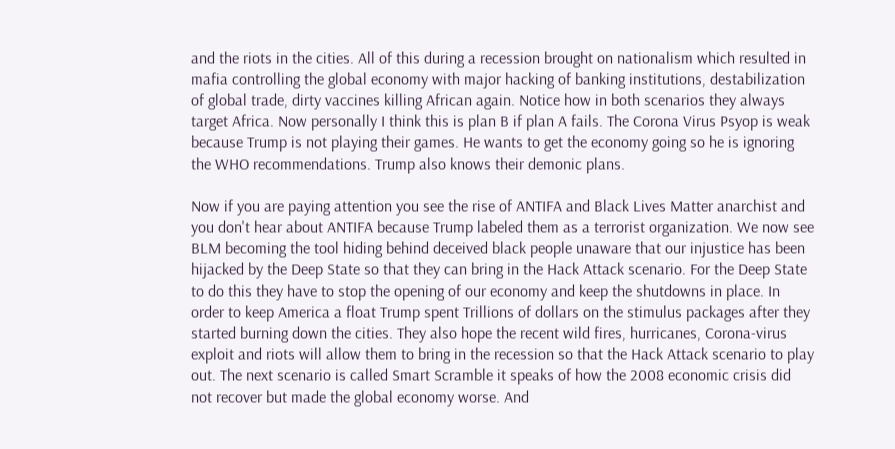and the riots in the cities. All of this during a recession brought on nationalism which resulted in mafia controlling the global economy with major hacking of banking institutions, destabilization of global trade, dirty vaccines killing African again. Notice how in both scenarios they always target Africa. Now personally I think this is plan B if plan A fails. The Corona Virus Psyop is weak because Trump is not playing their games. He wants to get the economy going so he is ignoring the WHO recommendations. Trump also knows their demonic plans.

Now if you are paying attention you see the rise of ANTIFA and Black Lives Matter anarchist and you don't hear about ANTIFA because Trump labeled them as a terrorist organization. We now see BLM becoming the tool hiding behind deceived black people unaware that our injustice has been hijacked by the Deep State so that they can bring in the Hack Attack scenario. For the Deep State to do this they have to stop the opening of our economy and keep the shutdowns in place. In order to keep America a float Trump spent Trillions of dollars on the stimulus packages after they started burning down the cities. They also hope the recent wild fires, hurricanes, Corona-virus exploit and riots will allow them to bring in the recession so that the Hack Attack scenario to play out. The next scenario is called Smart Scramble it speaks of how the 2008 economic crisis did not recover but made the global economy worse. And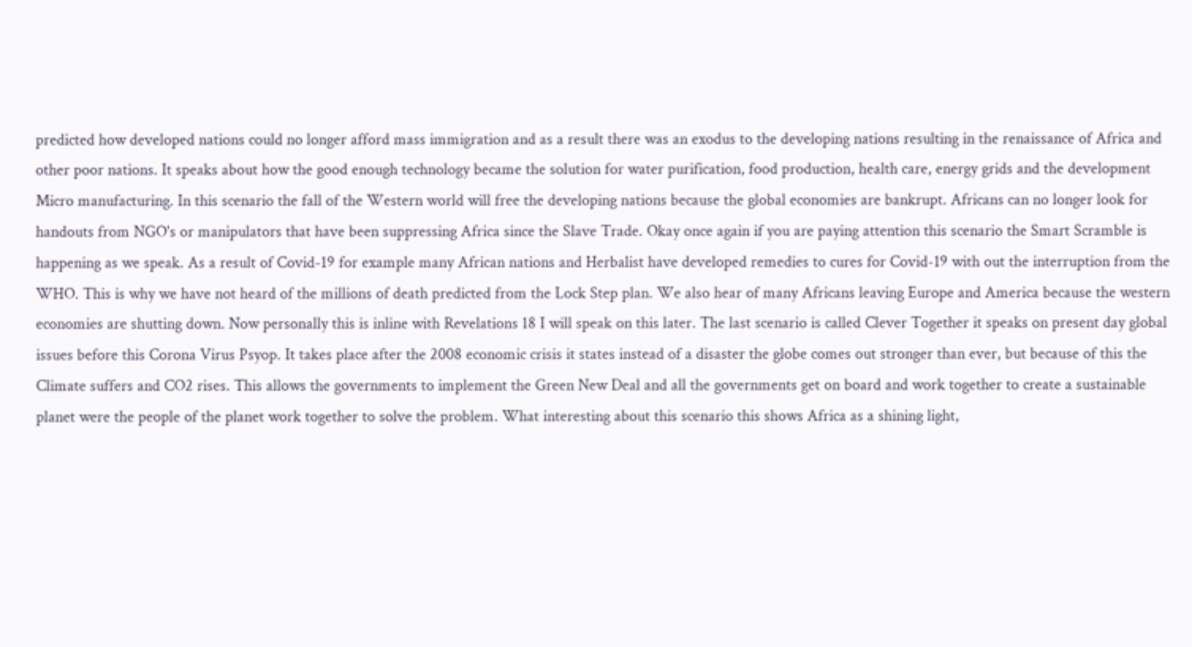predicted how developed nations could no longer afford mass immigration and as a result there was an exodus to the developing nations resulting in the renaissance of Africa and other poor nations. It speaks about how the good enough technology became the solution for water purification, food production, health care, energy grids and the development Micro manufacturing. In this scenario the fall of the Western world will free the developing nations because the global economies are bankrupt. Africans can no longer look for handouts from NGO's or manipulators that have been suppressing Africa since the Slave Trade. Okay once again if you are paying attention this scenario the Smart Scramble is happening as we speak. As a result of Covid-19 for example many African nations and Herbalist have developed remedies to cures for Covid-19 with out the interruption from the WHO. This is why we have not heard of the millions of death predicted from the Lock Step plan. We also hear of many Africans leaving Europe and America because the western economies are shutting down. Now personally this is inline with Revelations 18 I will speak on this later. The last scenario is called Clever Together it speaks on present day global issues before this Corona Virus Psyop. It takes place after the 2008 economic crisis it states instead of a disaster the globe comes out stronger than ever, but because of this the Climate suffers and CO2 rises. This allows the governments to implement the Green New Deal and all the governments get on board and work together to create a sustainable planet were the people of the planet work together to solve the problem. What interesting about this scenario this shows Africa as a shining light,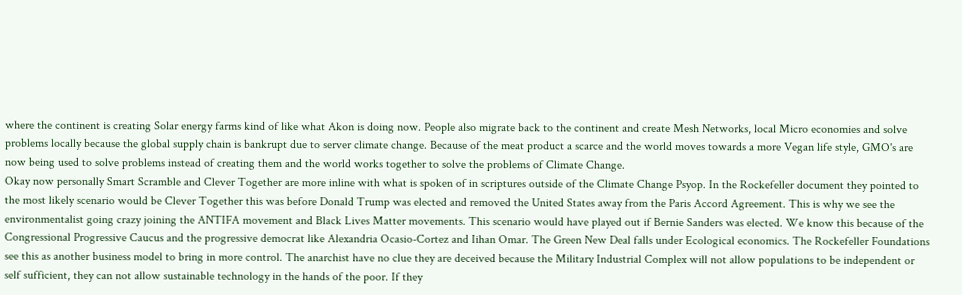where the continent is creating Solar energy farms kind of like what Akon is doing now. People also migrate back to the continent and create Mesh Networks, local Micro economies and solve problems locally because the global supply chain is bankrupt due to server climate change. Because of the meat product a scarce and the world moves towards a more Vegan life style, GMO's are now being used to solve problems instead of creating them and the world works together to solve the problems of Climate Change.
Okay now personally Smart Scramble and Clever Together are more inline with what is spoken of in scriptures outside of the Climate Change Psyop. In the Rockefeller document they pointed to the most likely scenario would be Clever Together this was before Donald Trump was elected and removed the United States away from the Paris Accord Agreement. This is why we see the environmentalist going crazy joining the ANTIFA movement and Black Lives Matter movements. This scenario would have played out if Bernie Sanders was elected. We know this because of the Congressional Progressive Caucus and the progressive democrat like Alexandria Ocasio-Cortez and Iihan Omar. The Green New Deal falls under Ecological economics. The Rockefeller Foundations see this as another business model to bring in more control. The anarchist have no clue they are deceived because the Military Industrial Complex will not allow populations to be independent or self sufficient, they can not allow sustainable technology in the hands of the poor. If they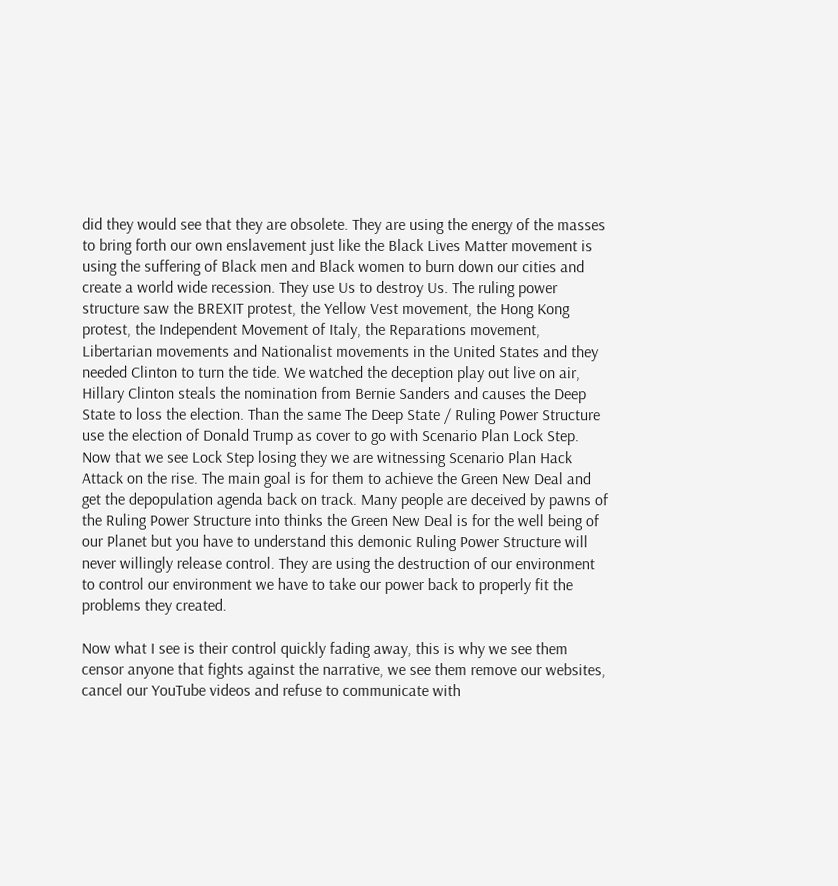did they would see that they are obsolete. They are using the energy of the masses to bring forth our own enslavement just like the Black Lives Matter movement is using the suffering of Black men and Black women to burn down our cities and create a world wide recession. They use Us to destroy Us. The ruling power structure saw the BREXIT protest, the Yellow Vest movement, the Hong Kong protest, the Independent Movement of Italy, the Reparations movement, Libertarian movements and Nationalist movements in the United States and they needed Clinton to turn the tide. We watched the deception play out live on air, Hillary Clinton steals the nomination from Bernie Sanders and causes the Deep State to loss the election. Than the same The Deep State / Ruling Power Structure use the election of Donald Trump as cover to go with Scenario Plan Lock Step. Now that we see Lock Step losing they we are witnessing Scenario Plan Hack Attack on the rise. The main goal is for them to achieve the Green New Deal and get the depopulation agenda back on track. Many people are deceived by pawns of the Ruling Power Structure into thinks the Green New Deal is for the well being of our Planet but you have to understand this demonic Ruling Power Structure will never willingly release control. They are using the destruction of our environment to control our environment we have to take our power back to properly fit the problems they created.

Now what I see is their control quickly fading away, this is why we see them censor anyone that fights against the narrative, we see them remove our websites, cancel our YouTube videos and refuse to communicate with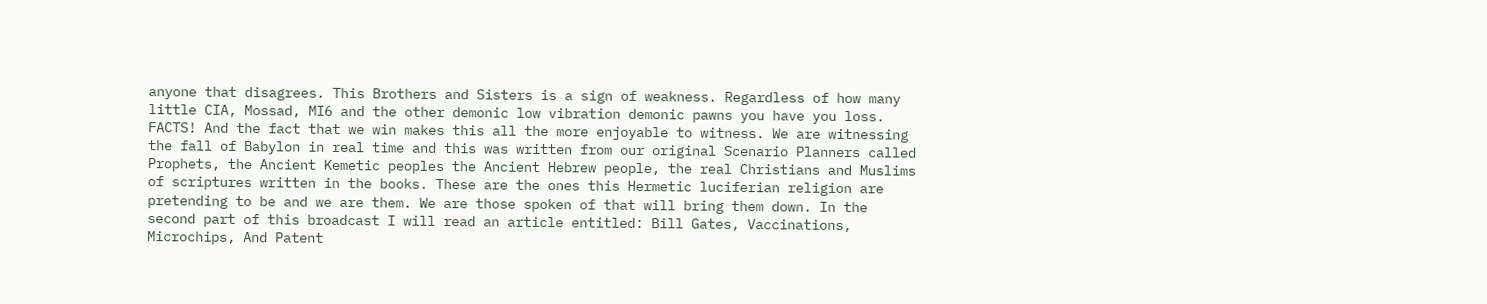anyone that disagrees. This Brothers and Sisters is a sign of weakness. Regardless of how many little CIA, Mossad, MI6 and the other demonic low vibration demonic pawns you have you loss. FACTS! And the fact that we win makes this all the more enjoyable to witness. We are witnessing the fall of Babylon in real time and this was written from our original Scenario Planners called Prophets, the Ancient Kemetic peoples the Ancient Hebrew people, the real Christians and Muslims of scriptures written in the books. These are the ones this Hermetic luciferian religion are pretending to be and we are them. We are those spoken of that will bring them down. In the second part of this broadcast I will read an article entitled: Bill Gates, Vaccinations, Microchips, And Patent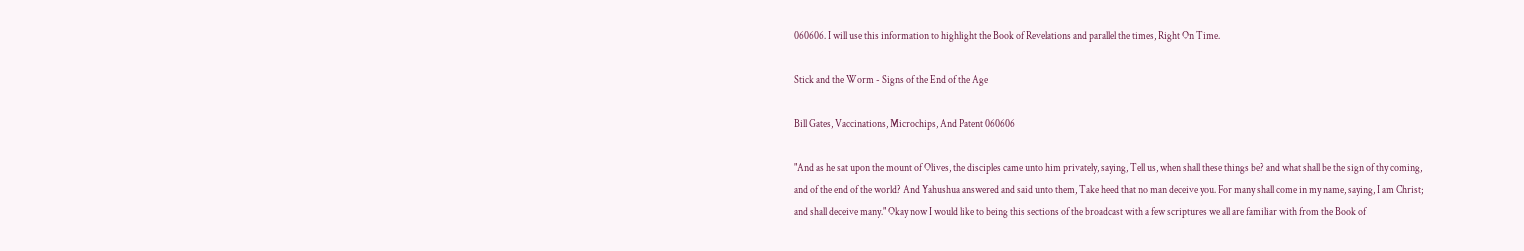060606. I will use this information to highlight the Book of Revelations and parallel the times, Right On Time.

Stick and the Worm - Signs of the End of the Age

Bill Gates, Vaccinations, Microchips, And Patent 060606

"And as he sat upon the mount of Olives, the disciples came unto him privately, saying, Tell us, when shall these things be? and what shall be the sign of thy coming, and of the end of the world? And Yahushua answered and said unto them, Take heed that no man deceive you. For many shall come in my name, saying, I am Christ; and shall deceive many." Okay now I would like to being this sections of the broadcast with a few scriptures we all are familiar with from the Book of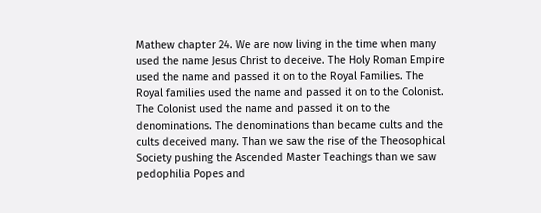Mathew chapter 24. We are now living in the time when many used the name Jesus Christ to deceive. The Holy Roman Empire used the name and passed it on to the Royal Families. The Royal families used the name and passed it on to the Colonist. The Colonist used the name and passed it on to the denominations. The denominations than became cults and the cults deceived many. Than we saw the rise of the Theosophical Society pushing the Ascended Master Teachings than we saw pedophilia Popes and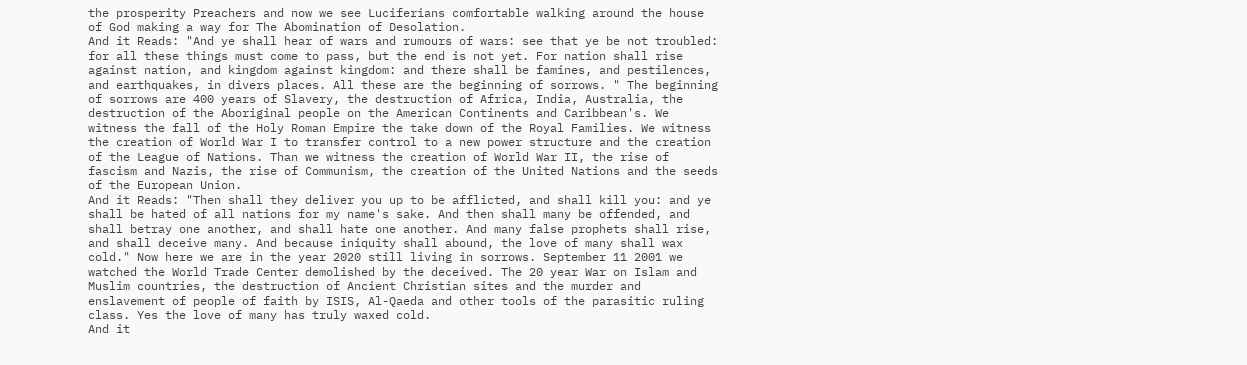the prosperity Preachers and now we see Luciferians comfortable walking around the house of God making a way for The Abomination of Desolation.
And it Reads: "And ye shall hear of wars and rumours of wars: see that ye be not troubled: for all these things must come to pass, but the end is not yet. For nation shall rise against nation, and kingdom against kingdom: and there shall be famines, and pestilences, and earthquakes, in divers places. All these are the beginning of sorrows. " The beginning of sorrows are 400 years of Slavery, the destruction of Africa, India, Australia, the destruction of the Aboriginal people on the American Continents and Caribbean's. We witness the fall of the Holy Roman Empire the take down of the Royal Families. We witness the creation of World War I to transfer control to a new power structure and the creation of the League of Nations. Than we witness the creation of World War II, the rise of fascism and Nazis, the rise of Communism, the creation of the United Nations and the seeds of the European Union.
And it Reads: "Then shall they deliver you up to be afflicted, and shall kill you: and ye shall be hated of all nations for my name's sake. And then shall many be offended, and shall betray one another, and shall hate one another. And many false prophets shall rise, and shall deceive many. And because iniquity shall abound, the love of many shall wax cold." Now here we are in the year 2020 still living in sorrows. September 11 2001 we watched the World Trade Center demolished by the deceived. The 20 year War on Islam and Muslim countries, the destruction of Ancient Christian sites and the murder and enslavement of people of faith by ISIS, Al-Qaeda and other tools of the parasitic ruling class. Yes the love of many has truly waxed cold.
And it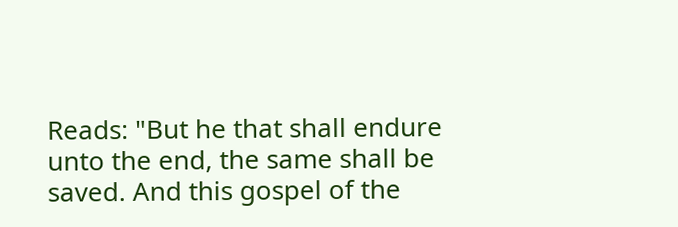Reads: "But he that shall endure unto the end, the same shall be saved. And this gospel of the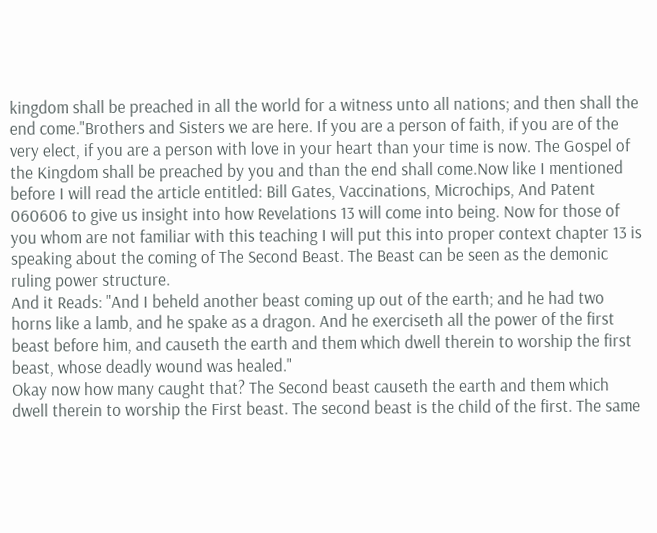kingdom shall be preached in all the world for a witness unto all nations; and then shall the end come."Brothers and Sisters we are here. If you are a person of faith, if you are of the very elect, if you are a person with love in your heart than your time is now. The Gospel of the Kingdom shall be preached by you and than the end shall come.Now like I mentioned before I will read the article entitled: Bill Gates, Vaccinations, Microchips, And Patent 060606 to give us insight into how Revelations 13 will come into being. Now for those of you whom are not familiar with this teaching I will put this into proper context chapter 13 is speaking about the coming of The Second Beast. The Beast can be seen as the demonic ruling power structure.
And it Reads: "And I beheld another beast coming up out of the earth; and he had two horns like a lamb, and he spake as a dragon. And he exerciseth all the power of the first beast before him, and causeth the earth and them which dwell therein to worship the first beast, whose deadly wound was healed."
Okay now how many caught that? The Second beast causeth the earth and them which dwell therein to worship the First beast. The second beast is the child of the first. The same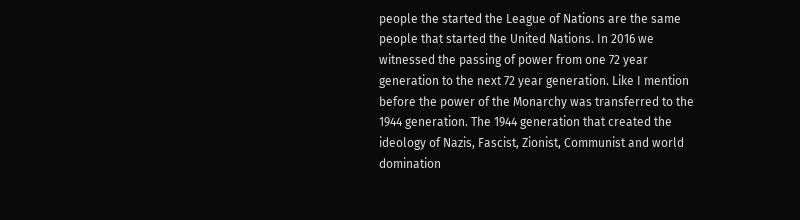people the started the League of Nations are the same people that started the United Nations. In 2016 we witnessed the passing of power from one 72 year generation to the next 72 year generation. Like I mention before the power of the Monarchy was transferred to the 1944 generation. The 1944 generation that created the ideology of Nazis, Fascist, Zionist, Communist and world domination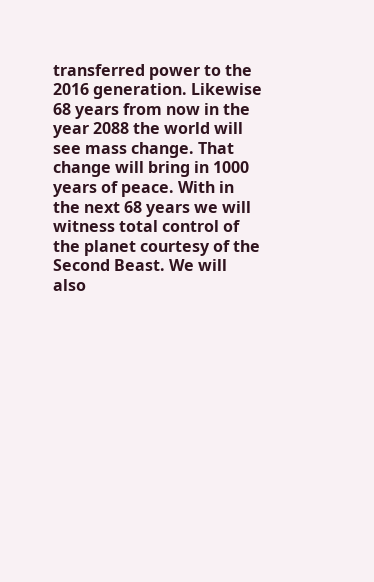transferred power to the 2016 generation. Likewise 68 years from now in the year 2088 the world will see mass change. That change will bring in 1000 years of peace. With in the next 68 years we will witness total control of the planet courtesy of the Second Beast. We will also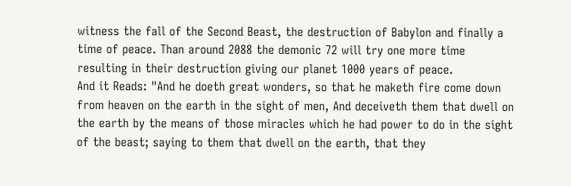witness the fall of the Second Beast, the destruction of Babylon and finally a time of peace. Than around 2088 the demonic 72 will try one more time resulting in their destruction giving our planet 1000 years of peace.
And it Reads: "And he doeth great wonders, so that he maketh fire come down from heaven on the earth in the sight of men, And deceiveth them that dwell on the earth by the means of those miracles which he had power to do in the sight of the beast; saying to them that dwell on the earth, that they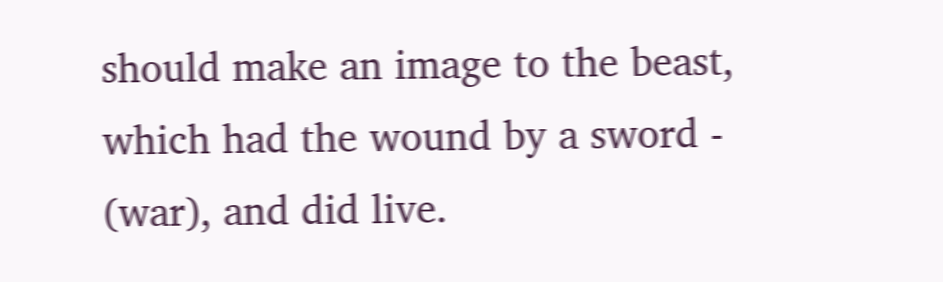should make an image to the beast, which had the wound by a sword - (war), and did live.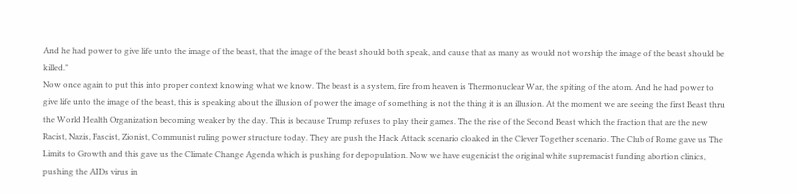And he had power to give life unto the image of the beast, that the image of the beast should both speak, and cause that as many as would not worship the image of the beast should be killed."
Now once again to put this into proper context knowing what we know. The beast is a system, fire from heaven is Thermonuclear War, the spiting of the atom. And he had power to give life unto the image of the beast, this is speaking about the illusion of power the image of something is not the thing it is an illusion. At the moment we are seeing the first Beast thru the World Health Organization becoming weaker by the day. This is because Trump refuses to play their games. The the rise of the Second Beast which the fraction that are the new Racist, Nazis, Fascist, Zionist, Communist ruling power structure today. They are push the Hack Attack scenario cloaked in the Clever Together scenario. The Club of Rome gave us The Limits to Growth and this gave us the Climate Change Agenda which is pushing for depopulation. Now we have eugenicist the original white supremacist funding abortion clinics, pushing the AIDs virus in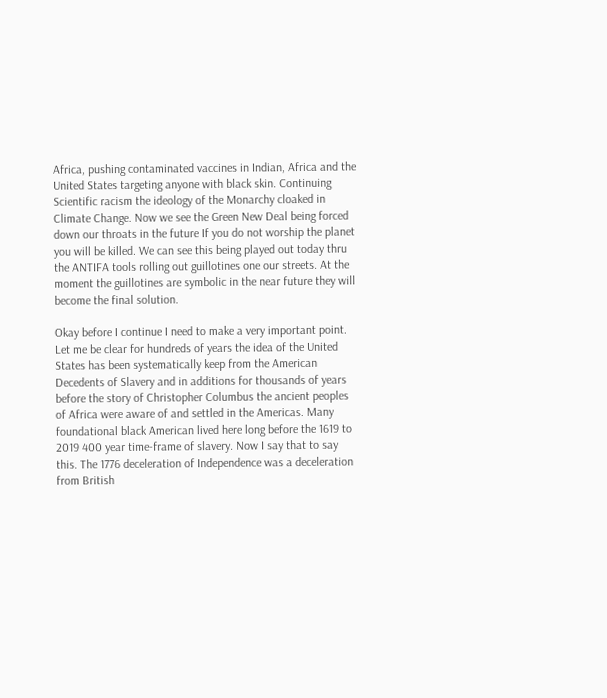Africa, pushing contaminated vaccines in Indian, Africa and the United States targeting anyone with black skin. Continuing Scientific racism the ideology of the Monarchy cloaked in Climate Change. Now we see the Green New Deal being forced down our throats in the future If you do not worship the planet you will be killed. We can see this being played out today thru the ANTIFA tools rolling out guillotines one our streets. At the moment the guillotines are symbolic in the near future they will become the final solution.

Okay before I continue I need to make a very important point. Let me be clear for hundreds of years the idea of the United States has been systematically keep from the American Decedents of Slavery and in additions for thousands of years before the story of Christopher Columbus the ancient peoples of Africa were aware of and settled in the Americas. Many foundational black American lived here long before the 1619 to 2019 400 year time-frame of slavery. Now I say that to say this. The 1776 deceleration of Independence was a deceleration from British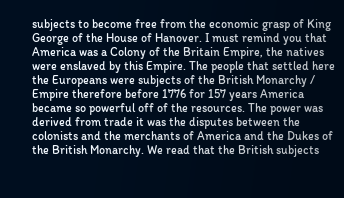subjects to become free from the economic grasp of King George of the House of Hanover. I must remind you that America was a Colony of the Britain Empire, the natives were enslaved by this Empire. The people that settled here the Europeans were subjects of the British Monarchy / Empire therefore before 1776 for 157 years America became so powerful off of the resources. The power was derived from trade it was the disputes between the colonists and the merchants of America and the Dukes of the British Monarchy. We read that the British subjects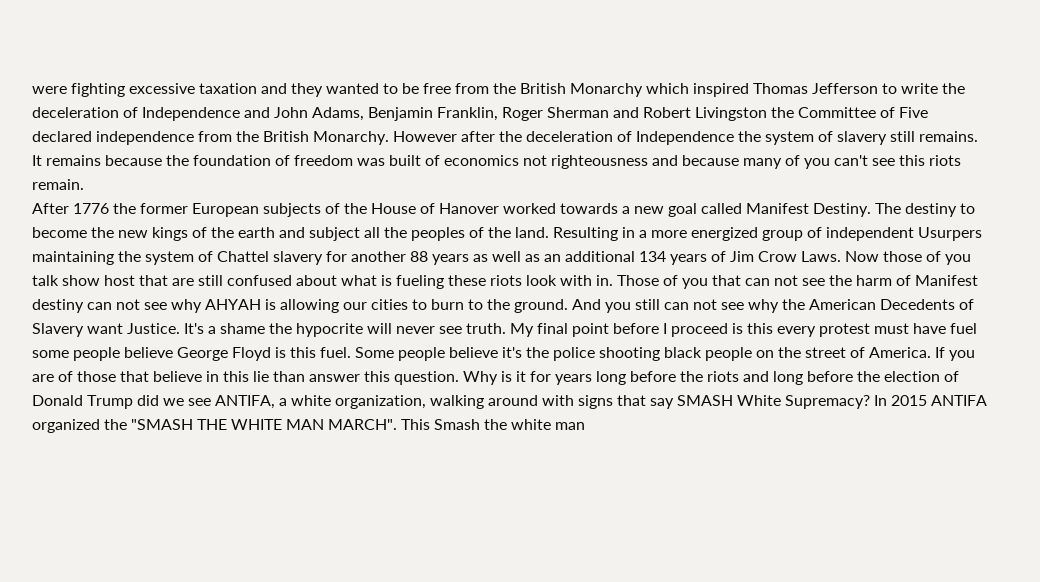were fighting excessive taxation and they wanted to be free from the British Monarchy which inspired Thomas Jefferson to write the deceleration of Independence and John Adams, Benjamin Franklin, Roger Sherman and Robert Livingston the Committee of Five declared independence from the British Monarchy. However after the deceleration of Independence the system of slavery still remains. It remains because the foundation of freedom was built of economics not righteousness and because many of you can't see this riots remain.
After 1776 the former European subjects of the House of Hanover worked towards a new goal called Manifest Destiny. The destiny to become the new kings of the earth and subject all the peoples of the land. Resulting in a more energized group of independent Usurpers maintaining the system of Chattel slavery for another 88 years as well as an additional 134 years of Jim Crow Laws. Now those of you talk show host that are still confused about what is fueling these riots look with in. Those of you that can not see the harm of Manifest destiny can not see why AHYAH is allowing our cities to burn to the ground. And you still can not see why the American Decedents of Slavery want Justice. It's a shame the hypocrite will never see truth. My final point before I proceed is this every protest must have fuel some people believe George Floyd is this fuel. Some people believe it's the police shooting black people on the street of America. If you are of those that believe in this lie than answer this question. Why is it for years long before the riots and long before the election of Donald Trump did we see ANTIFA, a white organization, walking around with signs that say SMASH White Supremacy? In 2015 ANTIFA organized the "SMASH THE WHITE MAN MARCH". This Smash the white man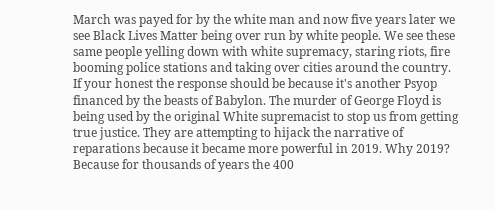March was payed for by the white man and now five years later we see Black Lives Matter being over run by white people. We see these same people yelling down with white supremacy, staring riots, fire booming police stations and taking over cities around the country. If your honest the response should be because it's another Psyop financed by the beasts of Babylon. The murder of George Floyd is being used by the original White supremacist to stop us from getting true justice. They are attempting to hijack the narrative of reparations because it became more powerful in 2019. Why 2019? Because for thousands of years the 400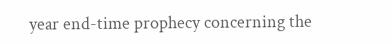year end-time prophecy concerning the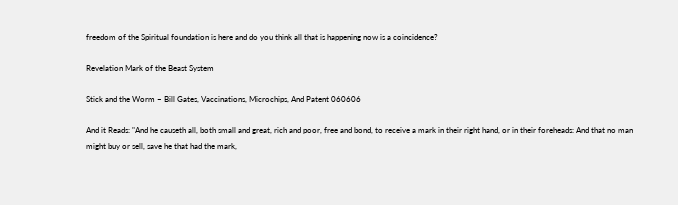freedom of the Spiritual foundation is here and do you think all that is happening now is a coincidence?

Revelation Mark of the Beast System

Stick and the Worm – Bill Gates, Vaccinations, Microchips, And Patent 060606

And it Reads: "And he causeth all, both small and great, rich and poor, free and bond, to receive a mark in their right hand, or in their foreheads: And that no man might buy or sell, save he that had the mark,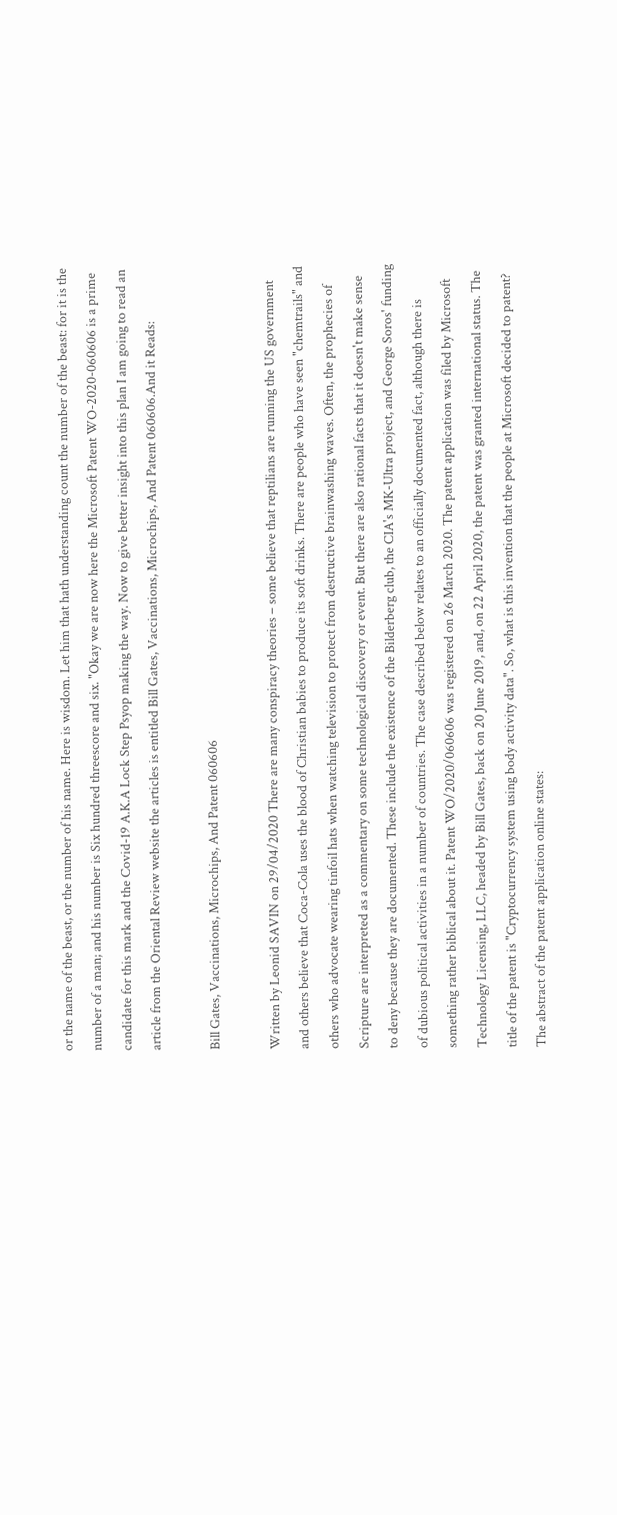or the name of the beast, or the number of his name. Here is wisdom. Let him that hath understanding count the number of the beast: for it is the number of a man; and his number is Six hundred threescore and six. "Okay we are now here the Microsoft Patent WO-2020-060606 is a prime candidate for this mark and the Covid-19 A.K.A Lock Step Psyop making the way. Now to give better insight into this plan I am going to read an article from the Oriental Review website the articles is entitled Bill Gates, Vaccinations, Microchips, And Patent 060606.And it Reads:

Bill Gates, Vaccinations, Microchips, And Patent 060606

Written by Leonid SAVIN on 29/04/2020 There are many conspiracy theories – some believe that reptilians are running the US government and others believe that Coca-Cola uses the blood of Christian babies to produce its soft drinks. There are people who have seen "chemtrails" and others who advocate wearing tinfoil hats when watching television to protect from destructive brainwashing waves. Often, the prophecies of Scripture are interpreted as a commentary on some technological discovery or event. But there are also rational facts that it doesn't make sense to deny because they are documented. These include the existence of the Bilderberg club, the CIA's MK-Ultra project, and George Soros' funding of dubious political activities in a number of countries. The case described below relates to an officially documented fact, although there is something rather biblical about it. Patent WO/2020/060606 was registered on 26 March 2020. The patent application was filed by Microsoft Technology Licensing, LLC, headed by Bill Gates, back on 20 June 2019, and, on 22 April 2020, the patent was granted international status. The title of the patent is "Cryptocurrency system using body activity data". So, what is this invention that the people at Microsoft decided to patent? The abstract of the patent application online states: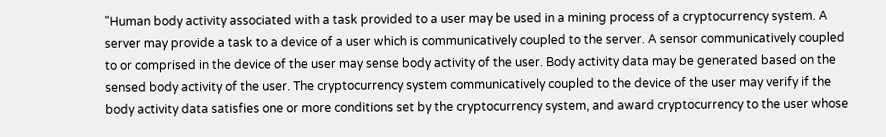"Human body activity associated with a task provided to a user may be used in a mining process of a cryptocurrency system. A server may provide a task to a device of a user which is communicatively coupled to the server. A sensor communicatively coupled to or comprised in the device of the user may sense body activity of the user. Body activity data may be generated based on the sensed body activity of the user. The cryptocurrency system communicatively coupled to the device of the user may verify if the body activity data satisfies one or more conditions set by the cryptocurrency system, and award cryptocurrency to the user whose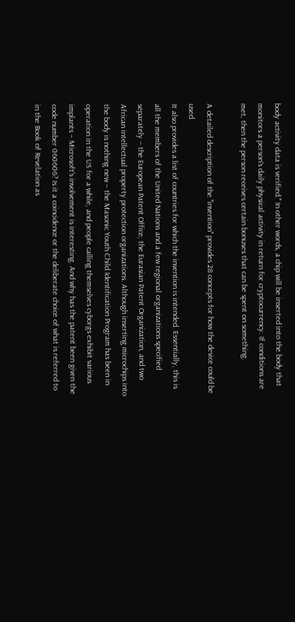body activity data is verified." In other words, a chip will be inserted into the body that monitors a person's daily physical activity in return for cryptocurrency. If conditions are met, then the person receives certain bonuses that can be spent on something.

A detailed description of the "invention" provides 28 concepts for how the device could be used.
It also provides a list of countries for which the invention is intended. Essentially, this is all the members of the United Nations and a few regional organizations specified separately – the European Patent Office, the Eurasian Patent Organization, and two African intellectual property protection organizations. Although inserting microchips into the body is nothing new – the Masonic Youth Child Identification Program has been in operation in the US for a while, and people calling themselves cyborgs exhibit various implants – Microsoft's involvement is interesting. And why has the patent been given the code number 060606? Is it a coincidence or the deliberate choice of what is referred to in the Book of Revelation as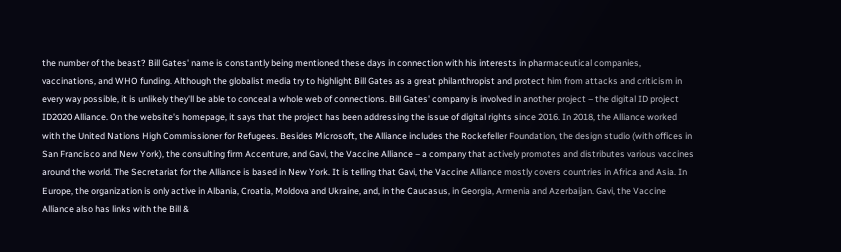the number of the beast? Bill Gates' name is constantly being mentioned these days in connection with his interests in pharmaceutical companies, vaccinations, and WHO funding. Although the globalist media try to highlight Bill Gates as a great philanthropist and protect him from attacks and criticism in every way possible, it is unlikely they'll be able to conceal a whole web of connections. Bill Gates' company is involved in another project – the digital ID project ID2020 Alliance. On the website's homepage, it says that the project has been addressing the issue of digital rights since 2016. In 2018, the Alliance worked with the United Nations High Commissioner for Refugees. Besides Microsoft, the Alliance includes the Rockefeller Foundation, the design studio (with offices in San Francisco and New York), the consulting firm Accenture, and Gavi, the Vaccine Alliance – a company that actively promotes and distributes various vaccines around the world. The Secretariat for the Alliance is based in New York. It is telling that Gavi, the Vaccine Alliance mostly covers countries in Africa and Asia. In Europe, the organization is only active in Albania, Croatia, Moldova and Ukraine, and, in the Caucasus, in Georgia, Armenia and Azerbaijan. Gavi, the Vaccine Alliance also has links with the Bill &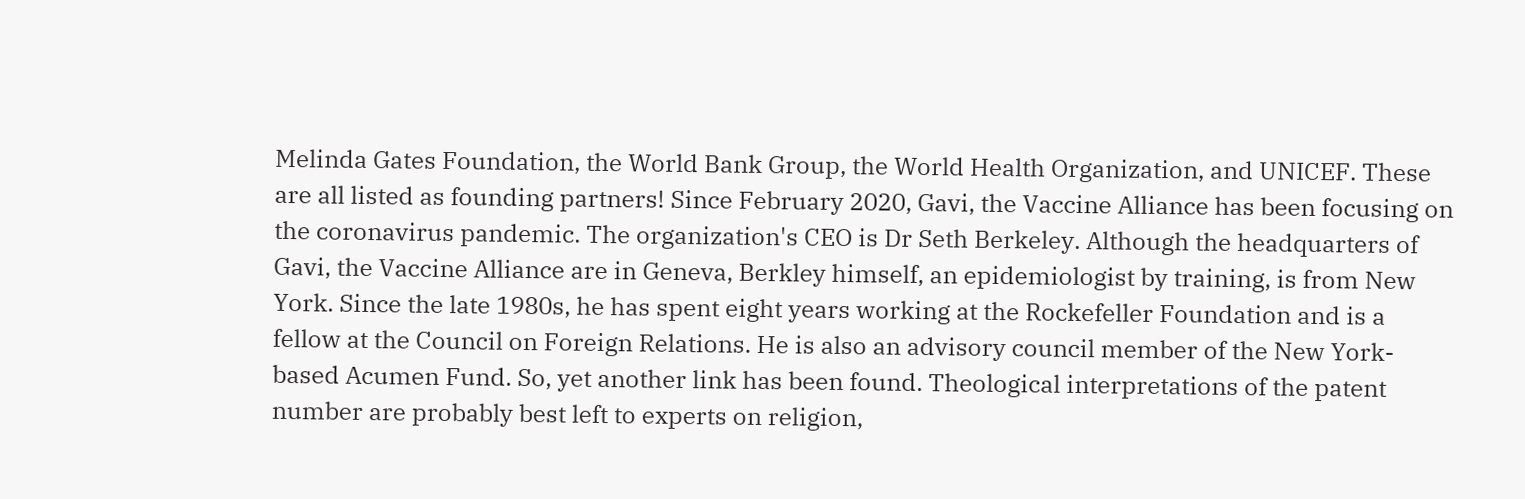Melinda Gates Foundation, the World Bank Group, the World Health Organization, and UNICEF. These are all listed as founding partners! Since February 2020, Gavi, the Vaccine Alliance has been focusing on the coronavirus pandemic. The organization's CEO is Dr Seth Berkeley. Although the headquarters of Gavi, the Vaccine Alliance are in Geneva, Berkley himself, an epidemiologist by training, is from New York. Since the late 1980s, he has spent eight years working at the Rockefeller Foundation and is a fellow at the Council on Foreign Relations. He is also an advisory council member of the New York-based Acumen Fund. So, yet another link has been found. Theological interpretations of the patent number are probably best left to experts on religion,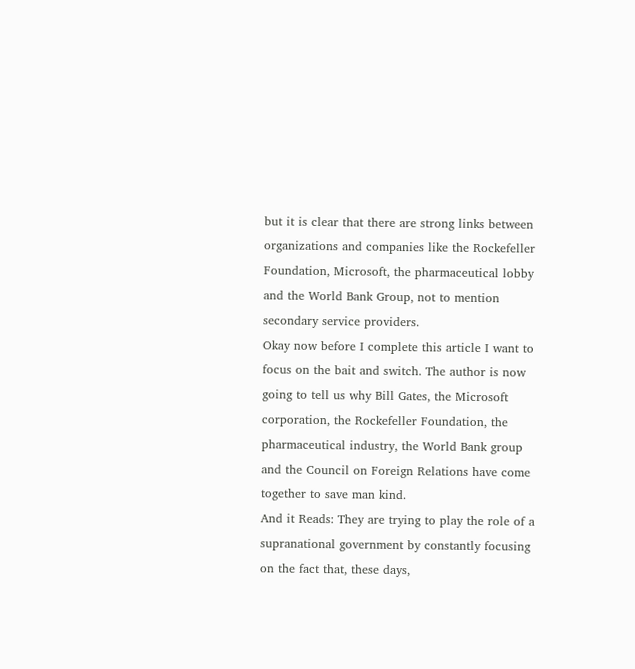but it is clear that there are strong links between organizations and companies like the Rockefeller Foundation, Microsoft, the pharmaceutical lobby and the World Bank Group, not to mention secondary service providers.
Okay now before I complete this article I want to focus on the bait and switch. The author is now going to tell us why Bill Gates, the Microsoft corporation, the Rockefeller Foundation, the pharmaceutical industry, the World Bank group and the Council on Foreign Relations have come together to save man kind.
And it Reads: They are trying to play the role of a supranational government by constantly focusing on the fact that, these days,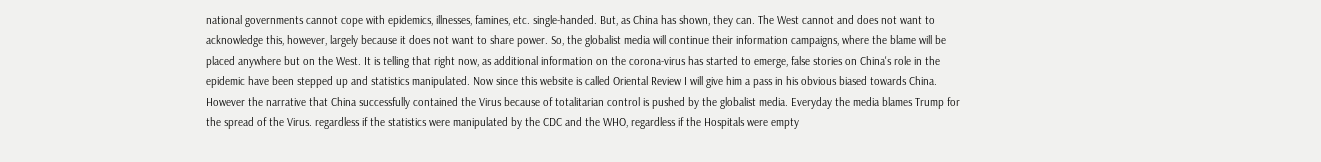national governments cannot cope with epidemics, illnesses, famines, etc. single-handed. But, as China has shown, they can. The West cannot and does not want to acknowledge this, however, largely because it does not want to share power. So, the globalist media will continue their information campaigns, where the blame will be placed anywhere but on the West. It is telling that right now, as additional information on the corona-virus has started to emerge, false stories on China's role in the epidemic have been stepped up and statistics manipulated. Now since this website is called Oriental Review I will give him a pass in his obvious biased towards China. However the narrative that China successfully contained the Virus because of totalitarian control is pushed by the globalist media. Everyday the media blames Trump for the spread of the Virus. regardless if the statistics were manipulated by the CDC and the WHO, regardless if the Hospitals were empty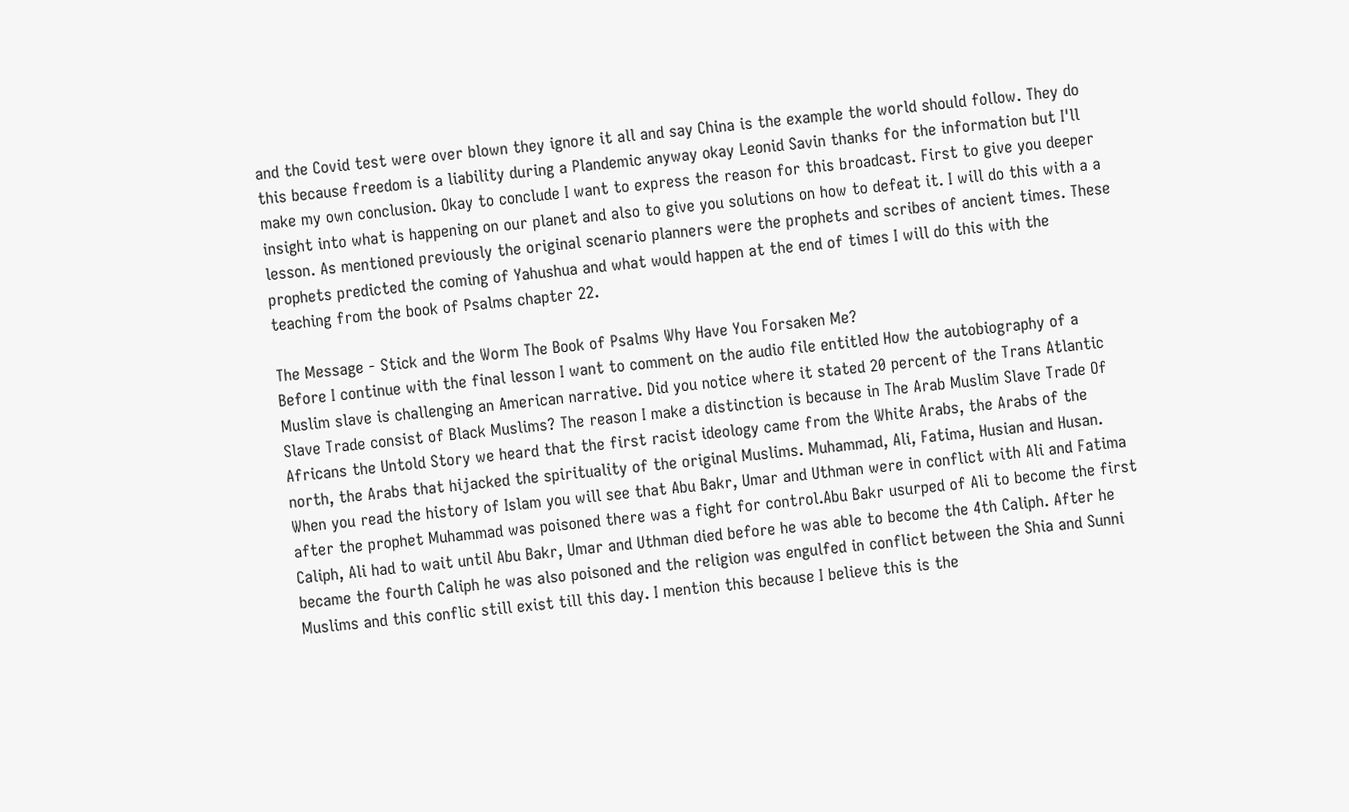and the Covid test were over blown they ignore it all and say China is the example the world should follow. They do this because freedom is a liability during a Plandemic anyway okay Leonid Savin thanks for the information but I'll make my own conclusion. Okay to conclude I want to express the reason for this broadcast. First to give you deeper insight into what is happening on our planet and also to give you solutions on how to defeat it. I will do this with a a lesson. As mentioned previously the original scenario planners were the prophets and scribes of ancient times. These prophets predicted the coming of Yahushua and what would happen at the end of times I will do this with the teaching from the book of Psalms chapter 22.

The Message - Stick and the Worm The Book of Psalms Why Have You Forsaken Me?
Before I continue with the final lesson I want to comment on the audio file entitled How the autobiography of a Muslim slave is challenging an American narrative. Did you notice where it stated 20 percent of the Trans Atlantic Slave Trade consist of Black Muslims? The reason I make a distinction is because in The Arab Muslim Slave Trade Of Africans the Untold Story we heard that the first racist ideology came from the White Arabs, the Arabs of the north, the Arabs that hijacked the spirituality of the original Muslims. Muhammad, Ali, Fatima, Husian and Husan. When you read the history of Islam you will see that Abu Bakr, Umar and Uthman were in conflict with Ali and Fatima after the prophet Muhammad was poisoned there was a fight for control.Abu Bakr usurped of Ali to become the first Caliph, Ali had to wait until Abu Bakr, Umar and Uthman died before he was able to become the 4th Caliph. After he became the fourth Caliph he was also poisoned and the religion was engulfed in conflict between the Shia and Sunni Muslims and this conflic still exist till this day. I mention this because I believe this is the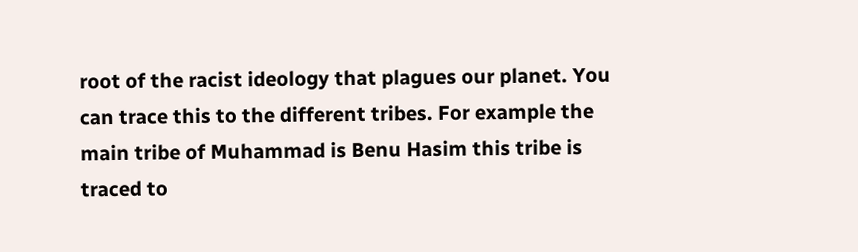root of the racist ideology that plagues our planet. You can trace this to the different tribes. For example the main tribe of Muhammad is Benu Hasim this tribe is traced to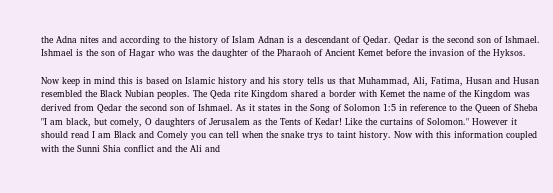the Adna nites and according to the history of Islam Adnan is a descendant of Qedar. Qedar is the second son of Ishmael. Ishmael is the son of Hagar who was the daughter of the Pharaoh of Ancient Kemet before the invasion of the Hyksos.

Now keep in mind this is based on Islamic history and his story tells us that Muhammad, Ali, Fatima, Husan and Husan resembled the Black Nubian peoples. The Qeda rite Kingdom shared a border with Kemet the name of the Kingdom was derived from Qedar the second son of Ishmael. As it states in the Song of Solomon 1:5 in reference to the Queen of Sheba "I am black, but comely, O daughters of Jerusalem as the Tents of Kedar! Like the curtains of Solomon." However it should read I am Black and Comely you can tell when the snake trys to taint history. Now with this information coupled with the Sunni Shia conflict and the Ali and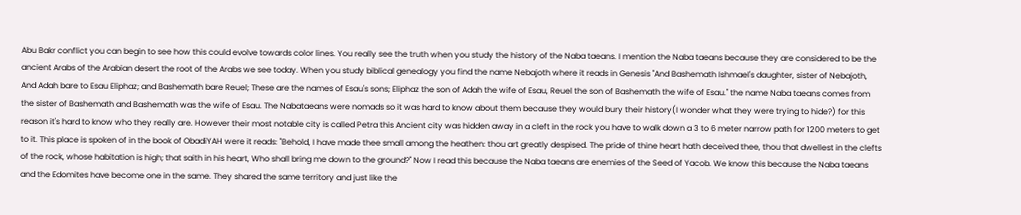Abu Bakr conflict you can begin to see how this could evolve towards color lines. You really see the truth when you study the history of the Naba taeans. I mention the Naba taeans because they are considered to be the ancient Arabs of the Arabian desert the root of the Arabs we see today. When you study biblical genealogy you find the name Nebajoth where it reads in Genesis "And Bashemath Ishmael's daughter, sister of Nebajoth, And Adah bare to Esau Eliphaz; and Bashemath bare Reuel; These are the names of Esau's sons; Eliphaz the son of Adah the wife of Esau, Reuel the son of Bashemath the wife of Esau." the name Naba taeans comes from the sister of Bashemath and Bashemath was the wife of Esau. The Nabataeans were nomads so it was hard to know about them because they would bury their history(I wonder what they were trying to hide?) for this reason it's hard to know who they really are. However their most notable city is called Petra this Ancient city was hidden away in a cleft in the rock you have to walk down a 3 to 6 meter narrow path for 1200 meters to get to it. This place is spoken of in the book of ObadiYAH were it reads: "Behold, I have made thee small among the heathen: thou art greatly despised. The pride of thine heart hath deceived thee, thou that dwellest in the clefts of the rock, whose habitation is high; that saith in his heart, Who shall bring me down to the ground?" Now I read this because the Naba taeans are enemies of the Seed of Yacob. We know this because the Naba taeans and the Edomites have become one in the same. They shared the same territory and just like the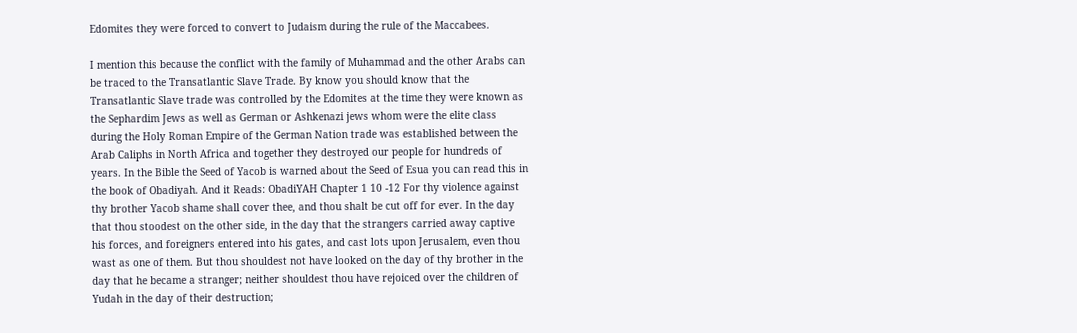Edomites they were forced to convert to Judaism during the rule of the Maccabees.

I mention this because the conflict with the family of Muhammad and the other Arabs can be traced to the Transatlantic Slave Trade. By know you should know that the Transatlantic Slave trade was controlled by the Edomites at the time they were known as the Sephardim Jews as well as German or Ashkenazi jews whom were the elite class during the Holy Roman Empire of the German Nation trade was established between the Arab Caliphs in North Africa and together they destroyed our people for hundreds of years. In the Bible the Seed of Yacob is warned about the Seed of Esua you can read this in the book of Obadiyah. And it Reads: ObadiYAH Chapter 1 10 -12 For thy violence against thy brother Yacob shame shall cover thee, and thou shalt be cut off for ever. In the day that thou stoodest on the other side, in the day that the strangers carried away captive his forces, and foreigners entered into his gates, and cast lots upon Jerusalem, even thou wast as one of them. But thou shouldest not have looked on the day of thy brother in the day that he became a stranger; neither shouldest thou have rejoiced over the children of Yudah in the day of their destruction;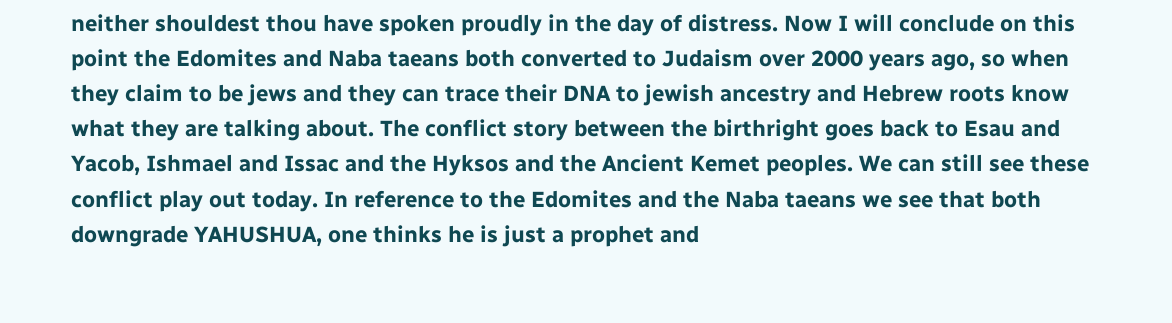neither shouldest thou have spoken proudly in the day of distress. Now I will conclude on this point the Edomites and Naba taeans both converted to Judaism over 2000 years ago, so when they claim to be jews and they can trace their DNA to jewish ancestry and Hebrew roots know what they are talking about. The conflict story between the birthright goes back to Esau and Yacob, Ishmael and Issac and the Hyksos and the Ancient Kemet peoples. We can still see these conflict play out today. In reference to the Edomites and the Naba taeans we see that both downgrade YAHUSHUA, one thinks he is just a prophet and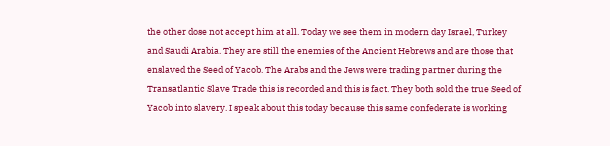the other dose not accept him at all. Today we see them in modern day Israel, Turkey and Saudi Arabia. They are still the enemies of the Ancient Hebrews and are those that enslaved the Seed of Yacob. The Arabs and the Jews were trading partner during the Transatlantic Slave Trade this is recorded and this is fact. They both sold the true Seed of Yacob into slavery. I speak about this today because this same confederate is working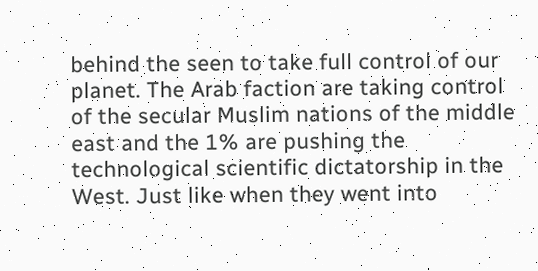behind the seen to take full control of our planet. The Arab faction are taking control of the secular Muslim nations of the middle east and the 1% are pushing the technological scientific dictatorship in the West. Just like when they went into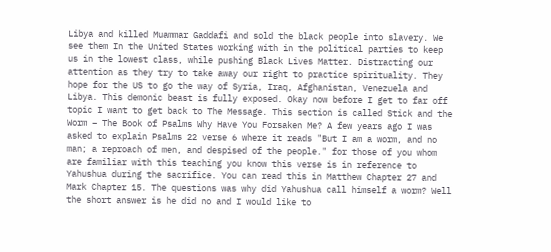Libya and killed Muammar Gaddafi and sold the black people into slavery. We see them In the United States working with in the political parties to keep us in the lowest class, while pushing Black Lives Matter. Distracting our attention as they try to take away our right to practice spirituality. They hope for the US to go the way of Syria, Iraq, Afghanistan, Venezuela and Libya. This demonic beast is fully exposed. Okay now before I get to far off topic I want to get back to The Message. This section is called Stick and the Worm – The Book of Psalms Why Have You Forsaken Me? A few years ago I was asked to explain Psalms 22 verse 6 where it reads "But I am a worm, and no man; a reproach of men, and despised of the people." for those of you whom are familiar with this teaching you know this verse is in reference to Yahushua during the sacrifice. You can read this in Matthew Chapter 27 and Mark Chapter 15. The questions was why did Yahushua call himself a worm? Well the short answer is he did no and I would like to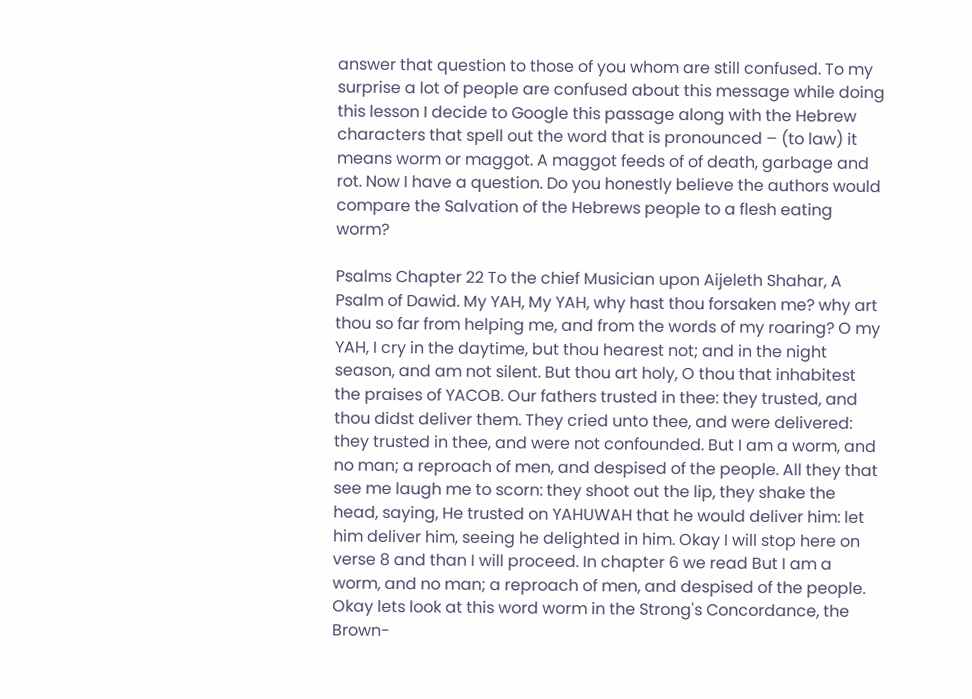answer that question to those of you whom are still confused. To my surprise a lot of people are confused about this message while doing this lesson I decide to Google this passage along with the Hebrew characters that spell out the word that is pronounced – (to law) it means worm or maggot. A maggot feeds of of death, garbage and rot. Now I have a question. Do you honestly believe the authors would compare the Salvation of the Hebrews people to a flesh eating worm?

Psalms Chapter 22 To the chief Musician upon Aijeleth Shahar, A Psalm of Dawid. My YAH, My YAH, why hast thou forsaken me? why art thou so far from helping me, and from the words of my roaring? O my YAH, I cry in the daytime, but thou hearest not; and in the night season, and am not silent. But thou art holy, O thou that inhabitest the praises of YACOB. Our fathers trusted in thee: they trusted, and thou didst deliver them. They cried unto thee, and were delivered: they trusted in thee, and were not confounded. But I am a worm, and no man; a reproach of men, and despised of the people. All they that see me laugh me to scorn: they shoot out the lip, they shake the head, saying, He trusted on YAHUWAH that he would deliver him: let him deliver him, seeing he delighted in him. Okay I will stop here on verse 8 and than I will proceed. In chapter 6 we read But I am a worm, and no man; a reproach of men, and despised of the people. Okay lets look at this word worm in the Strong's Concordance, the Brown-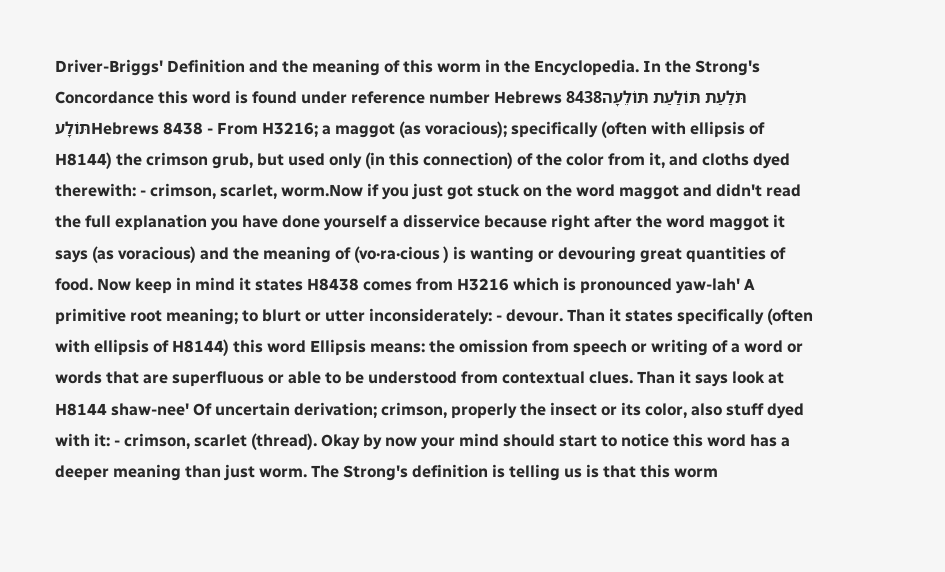Driver-Briggs' Definition and the meaning of this worm in the Encyclopedia. In the Strong's Concordance this word is found under reference number Hebrews 8438תֹּלַעַת תּוֹלַעַת תּוֹלֵעָה תּוֹלָעHebrews 8438 - From H3216; a maggot (as voracious); specifically (often with ellipsis of H8144) the crimson grub, but used only (in this connection) of the color from it, and cloths dyed therewith: - crimson, scarlet, worm.Now if you just got stuck on the word maggot and didn't read the full explanation you have done yourself a disservice because right after the word maggot it says (as voracious) and the meaning of (vo·ra·cious ) is wanting or devouring great quantities of food. Now keep in mind it states H8438 comes from H3216 which is pronounced yaw-lah' A primitive root meaning; to blurt or utter inconsiderately: - devour. Than it states specifically (often with ellipsis of H8144) this word Ellipsis means: the omission from speech or writing of a word or words that are superfluous or able to be understood from contextual clues. Than it says look at H8144 shaw-nee' Of uncertain derivation; crimson, properly the insect or its color, also stuff dyed with it: - crimson, scarlet (thread). Okay by now your mind should start to notice this word has a deeper meaning than just worm. The Strong's definition is telling us is that this worm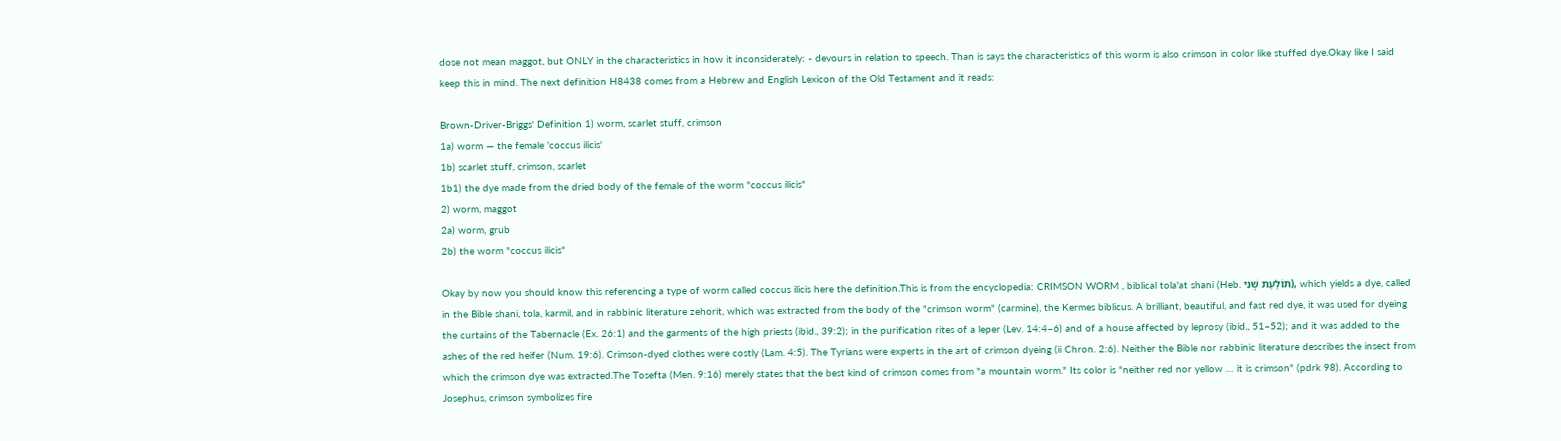dose not mean maggot, but ONLY in the characteristics in how it inconsiderately: - devours in relation to speech. Than is says the characteristics of this worm is also crimson in color like stuffed dye.Okay like I said keep this in mind. The next definition H8438 comes from a Hebrew and English Lexicon of the Old Testament and it reads:

Brown-Driver-Briggs' Definition 1) worm, scarlet stuff, crimson
1a) worm — the female 'coccus ilicis'
1b) scarlet stuff, crimson, scarlet
1b1) the dye made from the dried body of the female of the worm "coccus ilicis"
2) worm, maggot
2a) worm, grub
2b) the worm "coccus ilicis"

Okay by now you should know this referencing a type of worm called coccus ilicis here the definition.This is from the encyclopedia: CRIMSON WORM , biblical tola'at shani (Heb. תּוֹלַעַת שָׁנִי), which yields a dye, called in the Bible shani, tola, karmil, and in rabbinic literature zehorit, which was extracted from the body of the "crimson worm" (carmine), the Kermes biblicus. A brilliant, beautiful, and fast red dye, it was used for dyeing the curtains of the Tabernacle (Ex. 26:1) and the garments of the high priests (ibid., 39:2); in the purification rites of a leper (Lev. 14:4–6) and of a house affected by leprosy (ibid., 51–52); and it was added to the ashes of the red heifer (Num. 19:6). Crimson-dyed clothes were costly (Lam. 4:5). The Tyrians were experts in the art of crimson dyeing (ii Chron. 2:6). Neither the Bible nor rabbinic literature describes the insect from which the crimson dye was extracted.The Tosefta (Men. 9:16) merely states that the best kind of crimson comes from "a mountain worm." Its color is "neither red nor yellow … it is crimson" (pdrk 98). According to Josephus, crimson symbolizes fire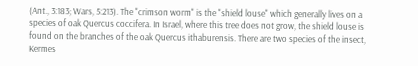(Ant., 3:183; Wars, 5:213). The "crimson worm" is the "shield louse" which generally lives on a species of oak Quercus coccifera. In Israel, where this tree does not grow, the shield louse is found on the branches of the oak Quercus ithaburensis. There are two species of the insect, Kermes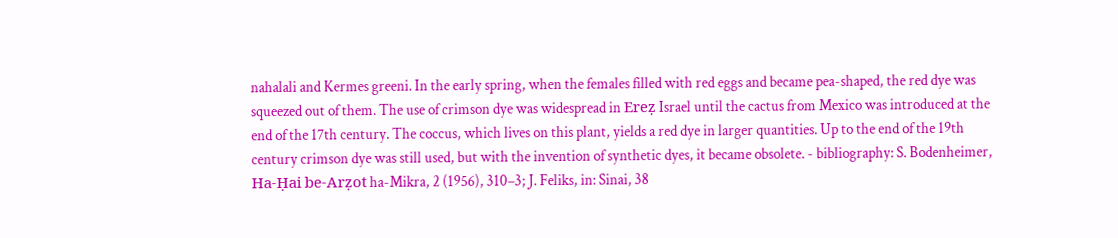nahalali and Kermes greeni. In the early spring, when the females filled with red eggs and became pea-shaped, the red dye was squeezed out of them. The use of crimson dye was widespread in Ereẓ Israel until the cactus from Mexico was introduced at the end of the 17th century. The coccus, which lives on this plant, yields a red dye in larger quantities. Up to the end of the 19th century crimson dye was still used, but with the invention of synthetic dyes, it became obsolete. - bibliography: S. Bodenheimer, Ha-Ḥai be-Arẓot ha-Mikra, 2 (1956), 310–3; J. Feliks, in: Sinai, 38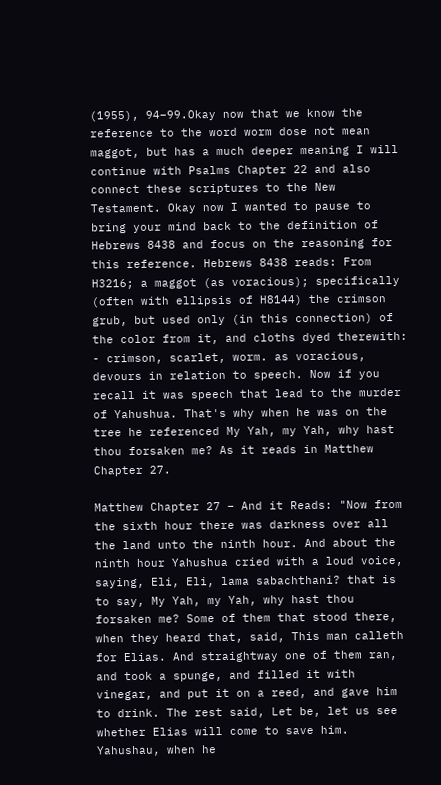(1955), 94–99.Okay now that we know the reference to the word worm dose not mean maggot, but has a much deeper meaning I will continue with Psalms Chapter 22 and also connect these scriptures to the New Testament. Okay now I wanted to pause to bring your mind back to the definition of Hebrews 8438 and focus on the reasoning for this reference. Hebrews 8438 reads: From H3216; a maggot (as voracious); specifically (often with ellipsis of H8144) the crimson grub, but used only (in this connection) of the color from it, and cloths dyed therewith: - crimson, scarlet, worm. as voracious, devours in relation to speech. Now if you recall it was speech that lead to the murder of Yahushua. That's why when he was on the tree he referenced My Yah, my Yah, why hast thou forsaken me? As it reads in Matthew Chapter 27.

Matthew Chapter 27 – And it Reads: "Now from the sixth hour there was darkness over all the land unto the ninth hour. And about the ninth hour Yahushua cried with a loud voice, saying, Eli, Eli, lama sabachthani? that is to say, My Yah, my Yah, why hast thou forsaken me? Some of them that stood there, when they heard that, said, This man calleth for Elias. And straightway one of them ran, and took a spunge, and filled it with vinegar, and put it on a reed, and gave him to drink. The rest said, Let be, let us see whether Elias will come to save him. Yahushau, when he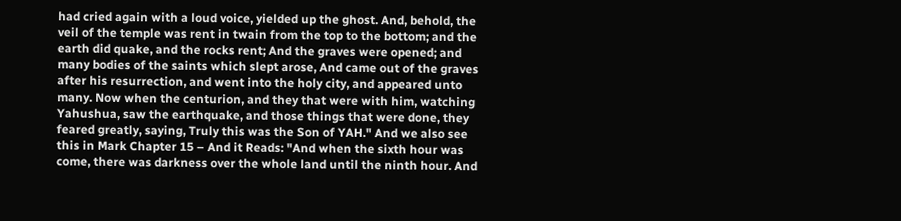had cried again with a loud voice, yielded up the ghost. And, behold, the veil of the temple was rent in twain from the top to the bottom; and the earth did quake, and the rocks rent; And the graves were opened; and many bodies of the saints which slept arose, And came out of the graves after his resurrection, and went into the holy city, and appeared unto many. Now when the centurion, and they that were with him, watching Yahushua, saw the earthquake, and those things that were done, they feared greatly, saying, Truly this was the Son of YAH." And we also see this in Mark Chapter 15 – And it Reads: "And when the sixth hour was come, there was darkness over the whole land until the ninth hour. And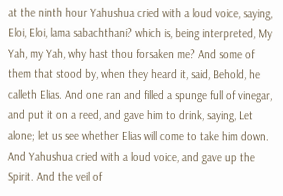at the ninth hour Yahushua cried with a loud voice, saying, Eloi, Eloi, lama sabachthani? which is, being interpreted, My Yah, my Yah, why hast thou forsaken me? And some of them that stood by, when they heard it, said, Behold, he calleth Elias. And one ran and filled a spunge full of vinegar, and put it on a reed, and gave him to drink, saying, Let alone; let us see whether Elias will come to take him down. And Yahushua cried with a loud voice, and gave up the Spirit. And the veil of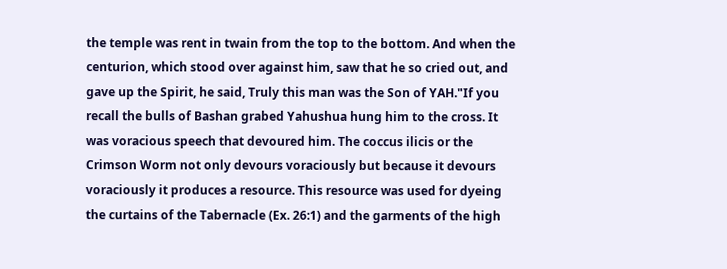the temple was rent in twain from the top to the bottom. And when the centurion, which stood over against him, saw that he so cried out, and gave up the Spirit, he said, Truly this man was the Son of YAH."If you recall the bulls of Bashan grabed Yahushua hung him to the cross. It was voracious speech that devoured him. The coccus ilicis or the Crimson Worm not only devours voraciously but because it devours voraciously it produces a resource. This resource was used for dyeing the curtains of the Tabernacle (Ex. 26:1) and the garments of the high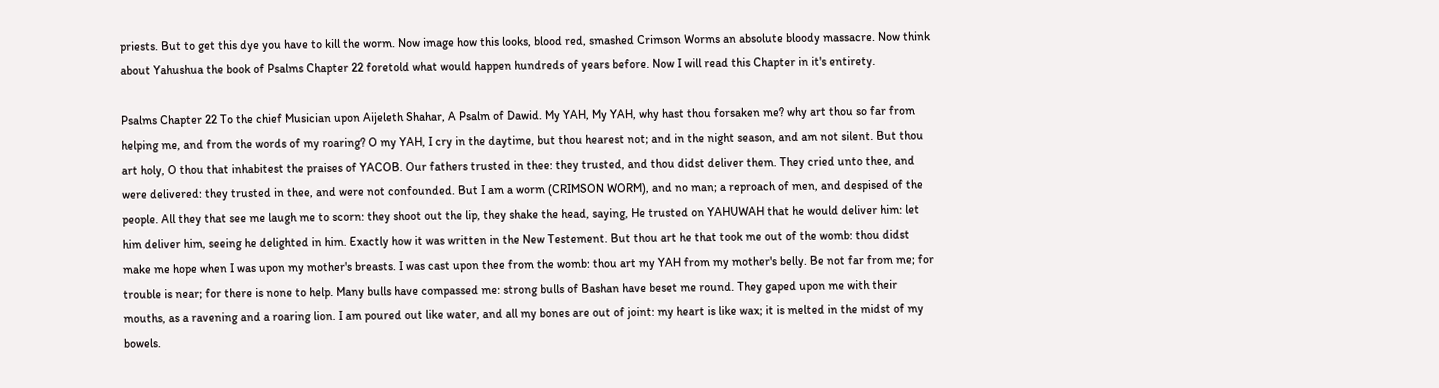priests. But to get this dye you have to kill the worm. Now image how this looks, blood red, smashed Crimson Worms an absolute bloody massacre. Now think about Yahushua the book of Psalms Chapter 22 foretold what would happen hundreds of years before. Now I will read this Chapter in it's entirety.

Psalms Chapter 22 To the chief Musician upon Aijeleth Shahar, A Psalm of Dawid. My YAH, My YAH, why hast thou forsaken me? why art thou so far from helping me, and from the words of my roaring? O my YAH, I cry in the daytime, but thou hearest not; and in the night season, and am not silent. But thou art holy, O thou that inhabitest the praises of YACOB. Our fathers trusted in thee: they trusted, and thou didst deliver them. They cried unto thee, and were delivered: they trusted in thee, and were not confounded. But I am a worm (CRIMSON WORM), and no man; a reproach of men, and despised of the people. All they that see me laugh me to scorn: they shoot out the lip, they shake the head, saying, He trusted on YAHUWAH that he would deliver him: let him deliver him, seeing he delighted in him. Exactly how it was written in the New Testement. But thou art he that took me out of the womb: thou didst make me hope when I was upon my mother's breasts. I was cast upon thee from the womb: thou art my YAH from my mother's belly. Be not far from me; for trouble is near; for there is none to help. Many bulls have compassed me: strong bulls of Bashan have beset me round. They gaped upon me with their mouths, as a ravening and a roaring lion. I am poured out like water, and all my bones are out of joint: my heart is like wax; it is melted in the midst of my bowels.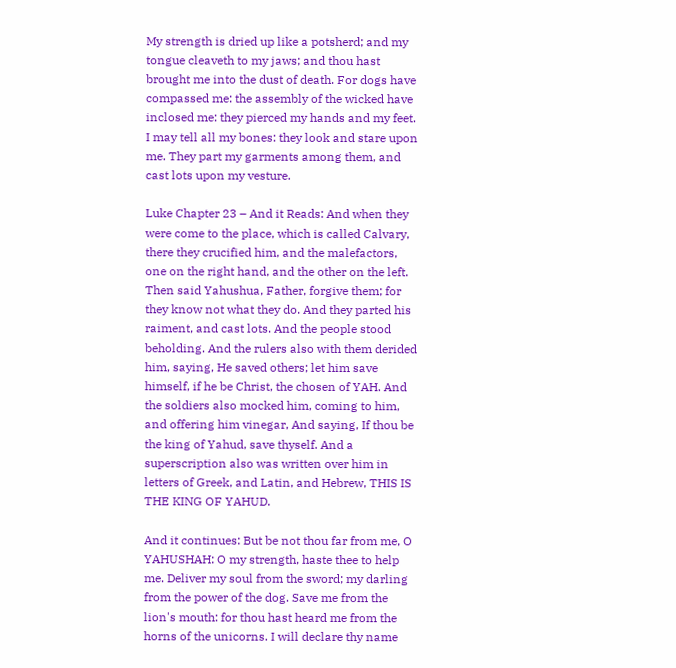My strength is dried up like a potsherd; and my tongue cleaveth to my jaws; and thou hast brought me into the dust of death. For dogs have compassed me: the assembly of the wicked have inclosed me: they pierced my hands and my feet. I may tell all my bones: they look and stare upon me. They part my garments among them, and cast lots upon my vesture.

Luke Chapter 23 – And it Reads: And when they were come to the place, which is called Calvary, there they crucified him, and the malefactors, one on the right hand, and the other on the left. Then said Yahushua, Father, forgive them; for they know not what they do. And they parted his raiment, and cast lots. And the people stood beholding. And the rulers also with them derided him, saying, He saved others; let him save himself, if he be Christ, the chosen of YAH. And the soldiers also mocked him, coming to him, and offering him vinegar, And saying, If thou be the king of Yahud, save thyself. And a superscription also was written over him in letters of Greek, and Latin, and Hebrew, THIS IS THE KING OF YAHUD.

And it continues: But be not thou far from me, O YAHUSHAH: O my strength, haste thee to help me. Deliver my soul from the sword; my darling from the power of the dog. Save me from the lion's mouth: for thou hast heard me from the horns of the unicorns. I will declare thy name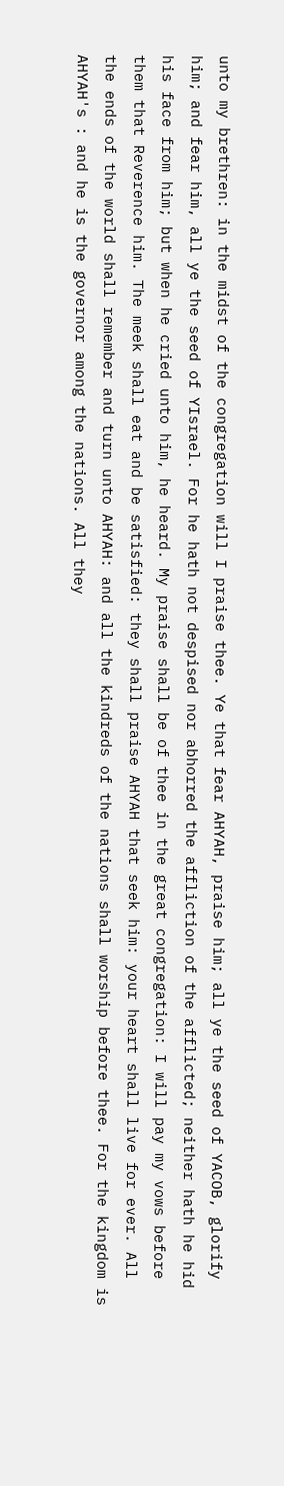unto my brethren: in the midst of the congregation will I praise thee. Ye that fear AHYAH, praise him; all ye the seed of YACOB, glorify him; and fear him, all ye the seed of YIsrael. For he hath not despised nor abhorred the affliction of the afflicted; neither hath he hid his face from him; but when he cried unto him, he heard. My praise shall be of thee in the great congregation: I will pay my vows before them that Reverence him. The meek shall eat and be satisfied: they shall praise AHYAH that seek him: your heart shall live for ever. All the ends of the world shall remember and turn unto AHYAH: and all the kindreds of the nations shall worship before thee. For the kingdom is AHYAH's : and he is the governor among the nations. All they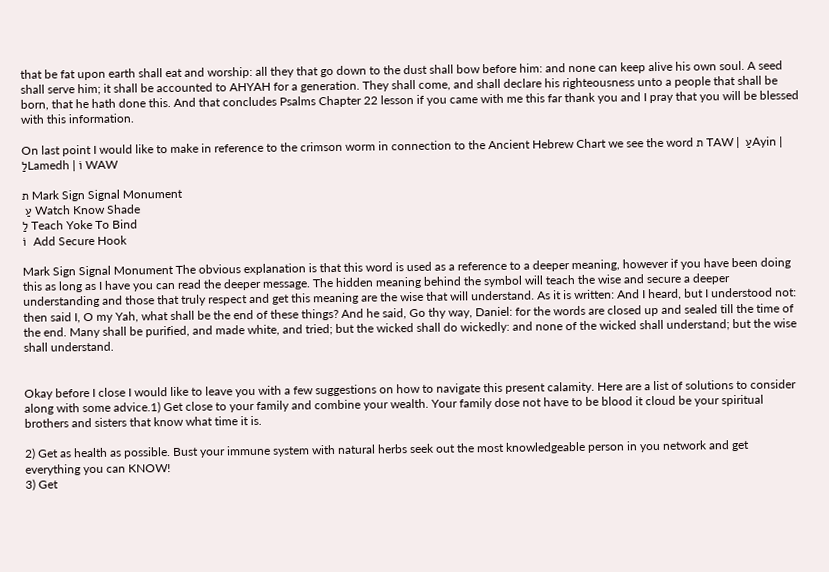that be fat upon earth shall eat and worship: all they that go down to the dust shall bow before him: and none can keep alive his own soul. A seed shall serve him; it shall be accounted to AHYAH for a generation. They shall come, and shall declare his righteousness unto a people that shall be born, that he hath done this. And that concludes Psalms Chapter 22 lesson if you came with me this far thank you and I pray that you will be blessed with this information.

On last point I would like to make in reference to the crimson worm in connection to the Ancient Hebrew Chart we see the word ת TAW |  עַAyin | לַLamedh | וֹ WAW

ת Mark Sign Signal Monument
 עַ Watch Know Shade
לַ Teach Yoke To Bind
וֹ  Add Secure Hook

Mark Sign Signal Monument The obvious explanation is that this word is used as a reference to a deeper meaning, however if you have been doing this as long as I have you can read the deeper message. The hidden meaning behind the symbol will teach the wise and secure a deeper understanding and those that truly respect and get this meaning are the wise that will understand. As it is written: And I heard, but I understood not: then said I, O my Yah, what shall be the end of these things? And he said, Go thy way, Daniel: for the words are closed up and sealed till the time of the end. Many shall be purified, and made white, and tried; but the wicked shall do wickedly: and none of the wicked shall understand; but the wise shall understand.


Okay before I close I would like to leave you with a few suggestions on how to navigate this present calamity. Here are a list of solutions to consider along with some advice.1) Get close to your family and combine your wealth. Your family dose not have to be blood it cloud be your spiritual brothers and sisters that know what time it is.

2) Get as health as possible. Bust your immune system with natural herbs seek out the most knowledgeable person in you network and get everything you can KNOW!
3) Get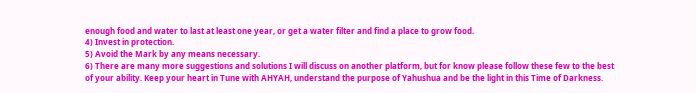enough food and water to last at least one year, or get a water filter and find a place to grow food.
4) Invest in protection.
5) Avoid the Mark by any means necessary.
6) There are many more suggestions and solutions I will discuss on another platform, but for know please follow these few to the best of your ability. Keep your heart in Tune with AHYAH, understand the purpose of Yahushua and be the light in this Time of Darkness.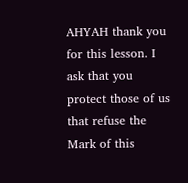AHYAH thank you for this lesson. I ask that you protect those of us that refuse the Mark of this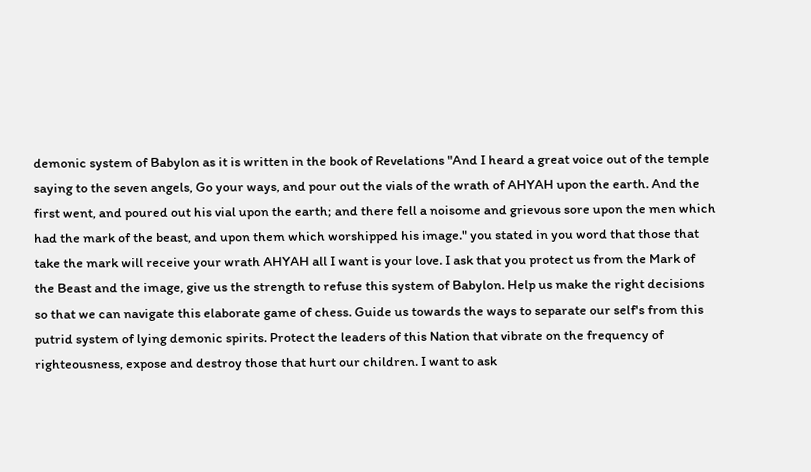demonic system of Babylon as it is written in the book of Revelations "And I heard a great voice out of the temple saying to the seven angels, Go your ways, and pour out the vials of the wrath of AHYAH upon the earth. And the first went, and poured out his vial upon the earth; and there fell a noisome and grievous sore upon the men which had the mark of the beast, and upon them which worshipped his image." you stated in you word that those that take the mark will receive your wrath AHYAH all I want is your love. I ask that you protect us from the Mark of the Beast and the image, give us the strength to refuse this system of Babylon. Help us make the right decisions so that we can navigate this elaborate game of chess. Guide us towards the ways to separate our self's from this putrid system of lying demonic spirits. Protect the leaders of this Nation that vibrate on the frequency of righteousness, expose and destroy those that hurt our children. I want to ask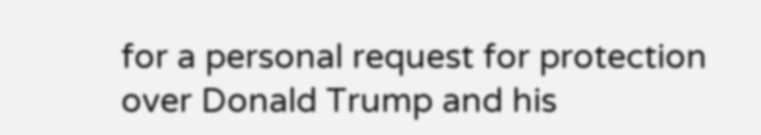for a personal request for protection over Donald Trump and his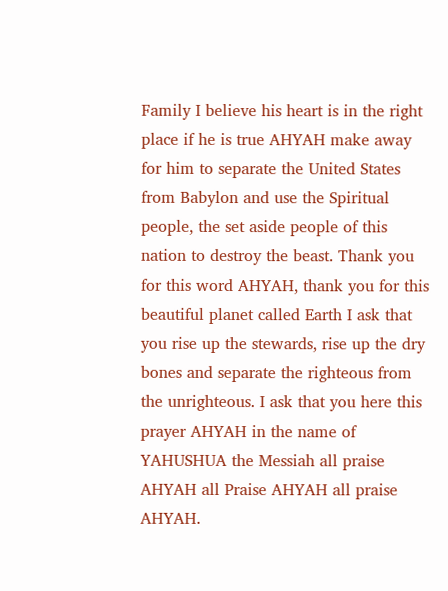Family I believe his heart is in the right place if he is true AHYAH make away for him to separate the United States from Babylon and use the Spiritual people, the set aside people of this nation to destroy the beast. Thank you for this word AHYAH, thank you for this beautiful planet called Earth I ask that you rise up the stewards, rise up the dry bones and separate the righteous from the unrighteous. I ask that you here this prayer AHYAH in the name of YAHUSHUA the Messiah all praise AHYAH all Praise AHYAH all praise AHYAH.